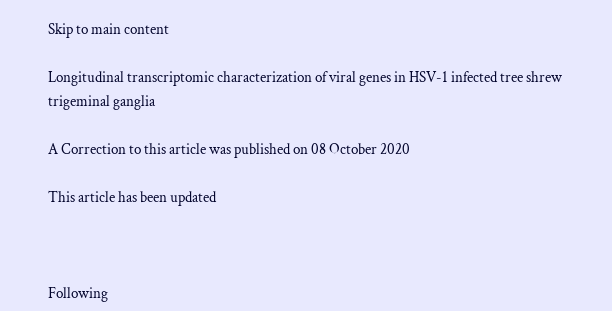Skip to main content

Longitudinal transcriptomic characterization of viral genes in HSV-1 infected tree shrew trigeminal ganglia

A Correction to this article was published on 08 October 2020

This article has been updated



Following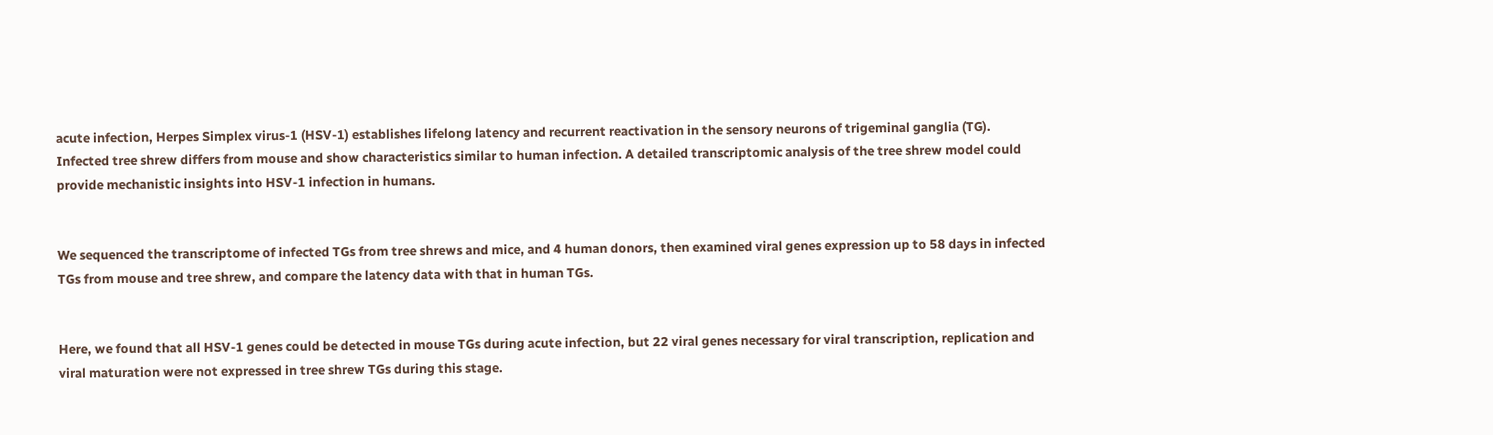acute infection, Herpes Simplex virus-1 (HSV-1) establishes lifelong latency and recurrent reactivation in the sensory neurons of trigeminal ganglia (TG). Infected tree shrew differs from mouse and show characteristics similar to human infection. A detailed transcriptomic analysis of the tree shrew model could provide mechanistic insights into HSV-1 infection in humans.


We sequenced the transcriptome of infected TGs from tree shrews and mice, and 4 human donors, then examined viral genes expression up to 58 days in infected TGs from mouse and tree shrew, and compare the latency data with that in human TGs.


Here, we found that all HSV-1 genes could be detected in mouse TGs during acute infection, but 22 viral genes necessary for viral transcription, replication and viral maturation were not expressed in tree shrew TGs during this stage.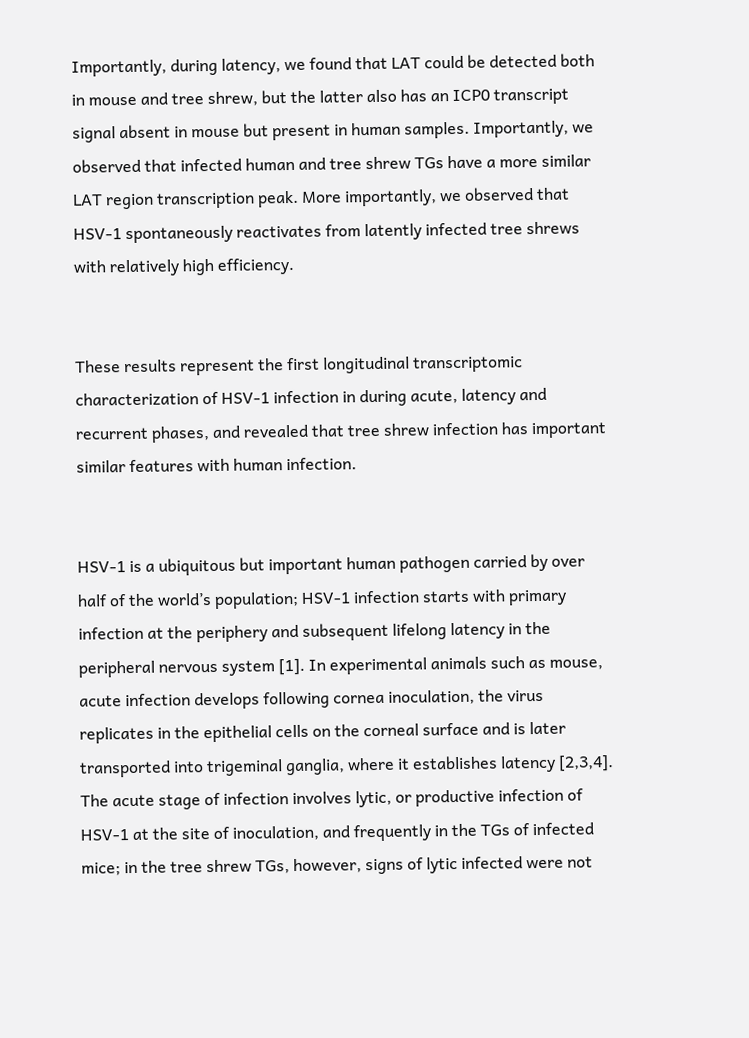Importantly, during latency, we found that LAT could be detected both in mouse and tree shrew, but the latter also has an ICP0 transcript signal absent in mouse but present in human samples. Importantly, we observed that infected human and tree shrew TGs have a more similar LAT region transcription peak. More importantly, we observed that HSV-1 spontaneously reactivates from latently infected tree shrews with relatively high efficiency.


These results represent the first longitudinal transcriptomic characterization of HSV-1 infection in during acute, latency and recurrent phases, and revealed that tree shrew infection has important similar features with human infection.


HSV-1 is a ubiquitous but important human pathogen carried by over half of the world’s population; HSV-1 infection starts with primary infection at the periphery and subsequent lifelong latency in the peripheral nervous system [1]. In experimental animals such as mouse, acute infection develops following cornea inoculation, the virus replicates in the epithelial cells on the corneal surface and is later transported into trigeminal ganglia, where it establishes latency [2,3,4]. The acute stage of infection involves lytic, or productive infection of HSV-1 at the site of inoculation, and frequently in the TGs of infected mice; in the tree shrew TGs, however, signs of lytic infected were not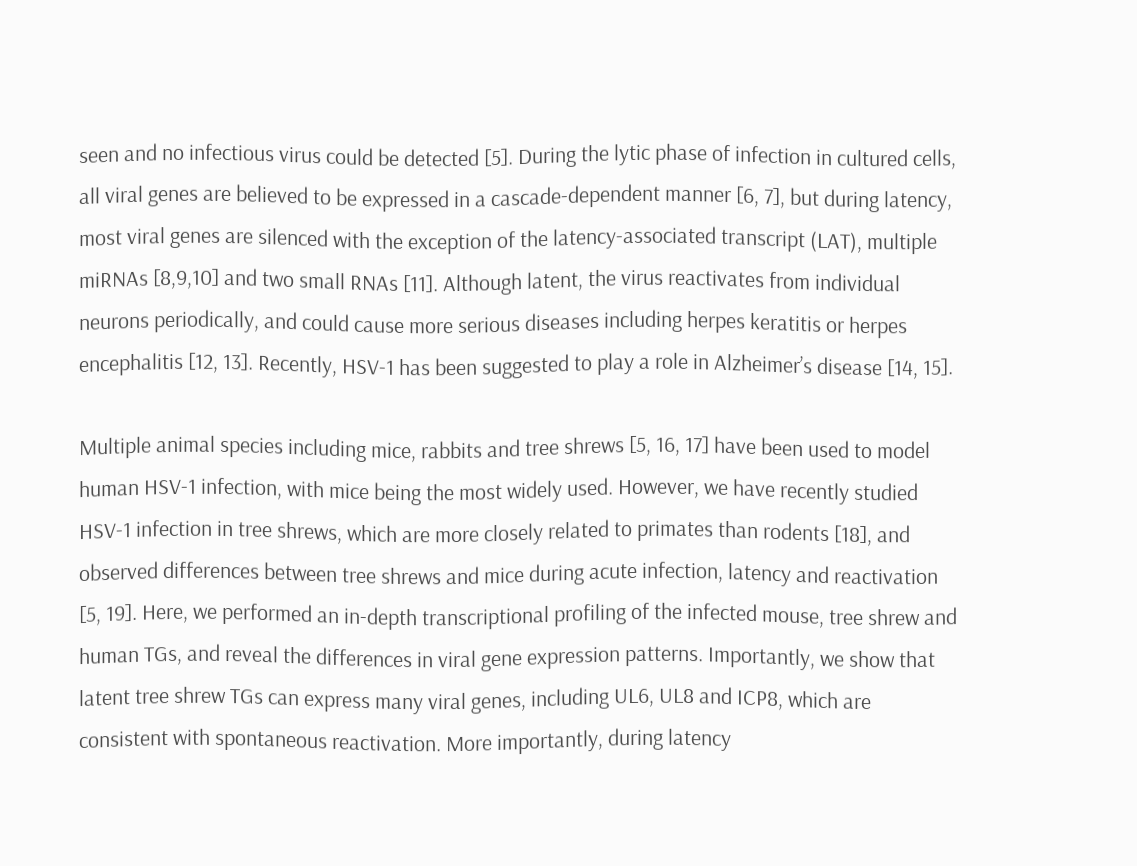seen and no infectious virus could be detected [5]. During the lytic phase of infection in cultured cells, all viral genes are believed to be expressed in a cascade-dependent manner [6, 7], but during latency, most viral genes are silenced with the exception of the latency-associated transcript (LAT), multiple miRNAs [8,9,10] and two small RNAs [11]. Although latent, the virus reactivates from individual neurons periodically, and could cause more serious diseases including herpes keratitis or herpes encephalitis [12, 13]. Recently, HSV-1 has been suggested to play a role in Alzheimer’s disease [14, 15].

Multiple animal species including mice, rabbits and tree shrews [5, 16, 17] have been used to model human HSV-1 infection, with mice being the most widely used. However, we have recently studied HSV-1 infection in tree shrews, which are more closely related to primates than rodents [18], and observed differences between tree shrews and mice during acute infection, latency and reactivation [5, 19]. Here, we performed an in-depth transcriptional profiling of the infected mouse, tree shrew and human TGs, and reveal the differences in viral gene expression patterns. Importantly, we show that latent tree shrew TGs can express many viral genes, including UL6, UL8 and ICP8, which are consistent with spontaneous reactivation. More importantly, during latency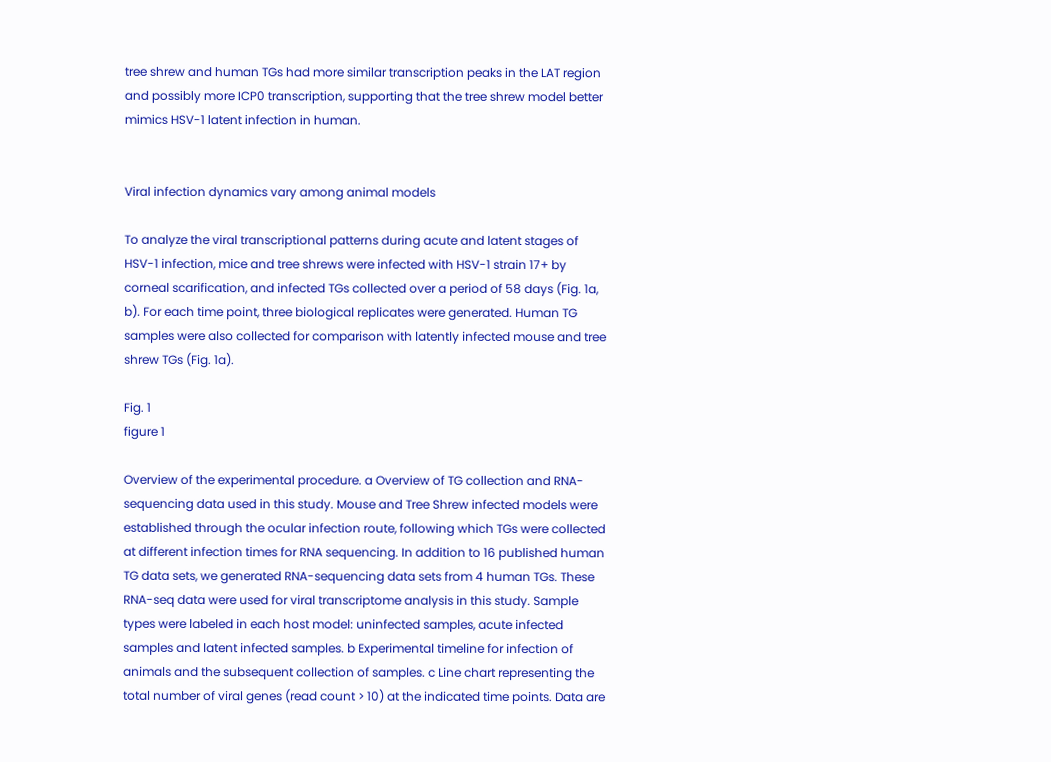tree shrew and human TGs had more similar transcription peaks in the LAT region and possibly more ICP0 transcription, supporting that the tree shrew model better mimics HSV-1 latent infection in human.


Viral infection dynamics vary among animal models

To analyze the viral transcriptional patterns during acute and latent stages of HSV-1 infection, mice and tree shrews were infected with HSV-1 strain 17+ by corneal scarification, and infected TGs collected over a period of 58 days (Fig. 1a, b). For each time point, three biological replicates were generated. Human TG samples were also collected for comparison with latently infected mouse and tree shrew TGs (Fig. 1a).

Fig. 1
figure 1

Overview of the experimental procedure. a Overview of TG collection and RNA-sequencing data used in this study. Mouse and Tree Shrew infected models were established through the ocular infection route, following which TGs were collected at different infection times for RNA sequencing. In addition to 16 published human TG data sets, we generated RNA-sequencing data sets from 4 human TGs. These RNA-seq data were used for viral transcriptome analysis in this study. Sample types were labeled in each host model: uninfected samples, acute infected samples and latent infected samples. b Experimental timeline for infection of animals and the subsequent collection of samples. c Line chart representing the total number of viral genes (read count > 10) at the indicated time points. Data are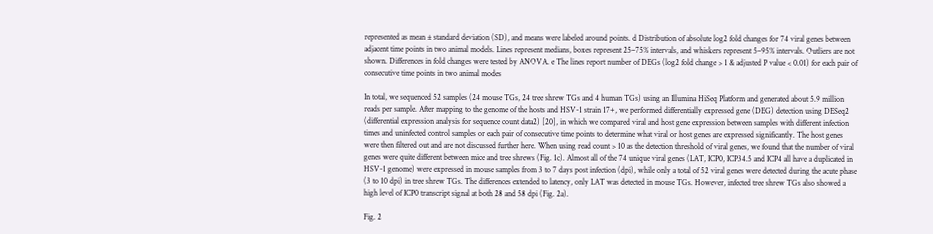represented as mean ± standard deviation (SD), and means were labeled around points. d Distribution of absolute log2 fold changes for 74 viral genes between adjacent time points in two animal models. Lines represent medians, boxes represent 25–75% intervals, and whiskers represent 5–95% intervals. Outliers are not shown. Differences in fold changes were tested by ANOVA. e The lines report number of DEGs (log2 fold change > 1 & adjusted P value < 0.01) for each pair of consecutive time points in two animal modes

In total, we sequenced 52 samples (24 mouse TGs, 24 tree shrew TGs and 4 human TGs) using an Illumina HiSeq Platform and generated about 5.9 million reads per sample. After mapping to the genome of the hosts and HSV-1 strain 17+, we performed differentially expressed gene (DEG) detection using DESeq2 (differential expression analysis for sequence count data2) [20], in which we compared viral and host gene expression between samples with different infection times and uninfected control samples or each pair of consecutive time points to determine what viral or host genes are expressed significantly. The host genes were then filtered out and are not discussed further here. When using read count > 10 as the detection threshold of viral genes, we found that the number of viral genes were quite different between mice and tree shrews (Fig. 1c). Almost all of the 74 unique viral genes (LAT, ICP0, ICP34.5 and ICP4 all have a duplicated in HSV-1 genome) were expressed in mouse samples from 3 to 7 days post infection (dpi), while only a total of 52 viral genes were detected during the acute phase (3 to 10 dpi) in tree shrew TGs. The differences extended to latency, only LAT was detected in mouse TGs. However, infected tree shrew TGs also showed a high level of ICP0 transcript signal at both 28 and 58 dpi (Fig. 2a).

Fig. 2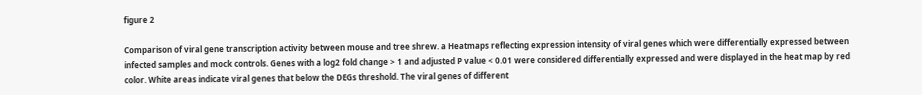figure 2

Comparison of viral gene transcription activity between mouse and tree shrew. a Heatmaps reflecting expression intensity of viral genes which were differentially expressed between infected samples and mock controls. Genes with a log2 fold change > 1 and adjusted P value < 0.01 were considered differentially expressed and were displayed in the heat map by red color. White areas indicate viral genes that below the DEGs threshold. The viral genes of different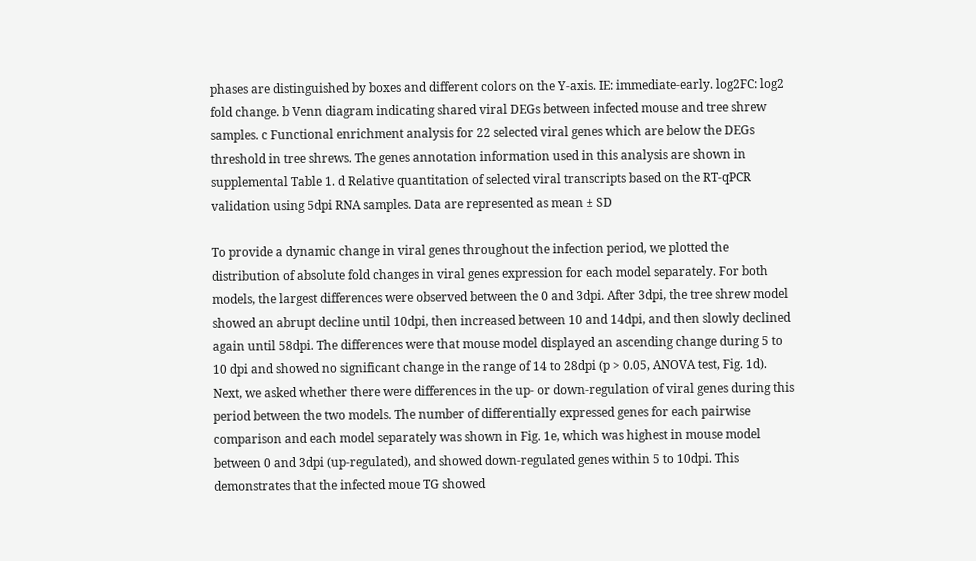phases are distinguished by boxes and different colors on the Y-axis. IE: immediate-early. log2FC: log2 fold change. b Venn diagram indicating shared viral DEGs between infected mouse and tree shrew samples. c Functional enrichment analysis for 22 selected viral genes which are below the DEGs threshold in tree shrews. The genes annotation information used in this analysis are shown in supplemental Table 1. d Relative quantitation of selected viral transcripts based on the RT-qPCR validation using 5dpi RNA samples. Data are represented as mean ± SD

To provide a dynamic change in viral genes throughout the infection period, we plotted the distribution of absolute fold changes in viral genes expression for each model separately. For both models, the largest differences were observed between the 0 and 3dpi. After 3dpi, the tree shrew model showed an abrupt decline until 10dpi, then increased between 10 and 14dpi, and then slowly declined again until 58dpi. The differences were that mouse model displayed an ascending change during 5 to 10 dpi and showed no significant change in the range of 14 to 28dpi (p > 0.05, ANOVA test, Fig. 1d). Next, we asked whether there were differences in the up- or down-regulation of viral genes during this period between the two models. The number of differentially expressed genes for each pairwise comparison and each model separately was shown in Fig. 1e, which was highest in mouse model between 0 and 3dpi (up-regulated), and showed down-regulated genes within 5 to 10dpi. This demonstrates that the infected moue TG showed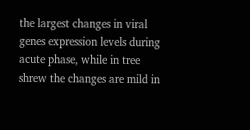the largest changes in viral genes expression levels during acute phase, while in tree shrew the changes are mild in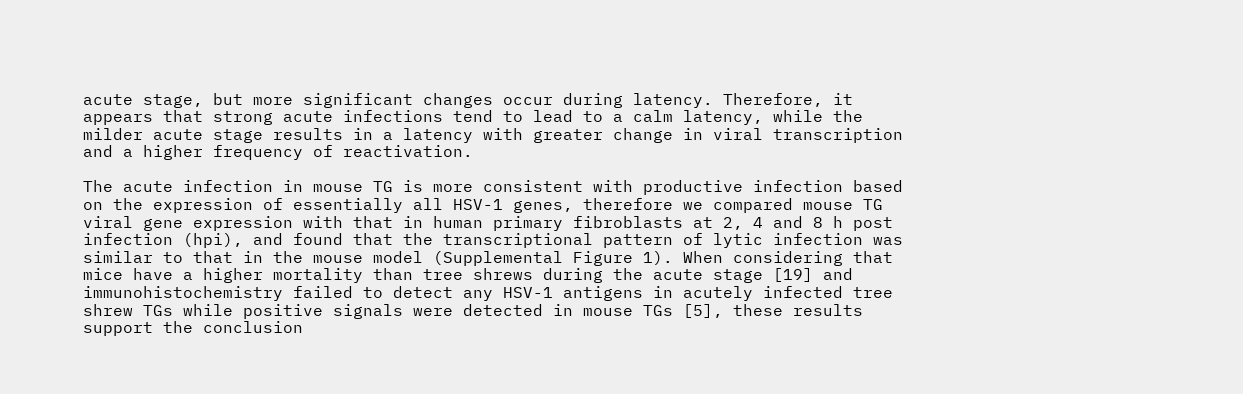acute stage, but more significant changes occur during latency. Therefore, it appears that strong acute infections tend to lead to a calm latency, while the milder acute stage results in a latency with greater change in viral transcription and a higher frequency of reactivation.

The acute infection in mouse TG is more consistent with productive infection based on the expression of essentially all HSV-1 genes, therefore we compared mouse TG viral gene expression with that in human primary fibroblasts at 2, 4 and 8 h post infection (hpi), and found that the transcriptional pattern of lytic infection was similar to that in the mouse model (Supplemental Figure 1). When considering that mice have a higher mortality than tree shrews during the acute stage [19] and immunohistochemistry failed to detect any HSV-1 antigens in acutely infected tree shrew TGs while positive signals were detected in mouse TGs [5], these results support the conclusion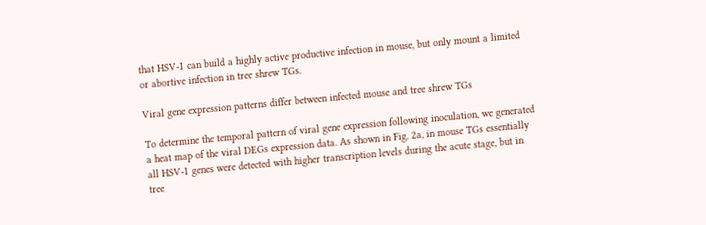that HSV-1 can build a highly active productive infection in mouse, but only mount a limited or abortive infection in tree shrew TGs.

Viral gene expression patterns differ between infected mouse and tree shrew TGs

To determine the temporal pattern of viral gene expression following inoculation, we generated a heat map of the viral DEGs expression data. As shown in Fig. 2a, in mouse TGs essentially all HSV-1 genes were detected with higher transcription levels during the acute stage, but in tree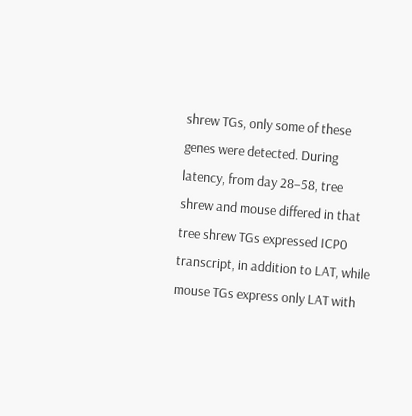shrew TGs, only some of these genes were detected. During latency, from day 28–58, tree shrew and mouse differed in that tree shrew TGs expressed ICP0 transcript, in addition to LAT, while mouse TGs express only LAT with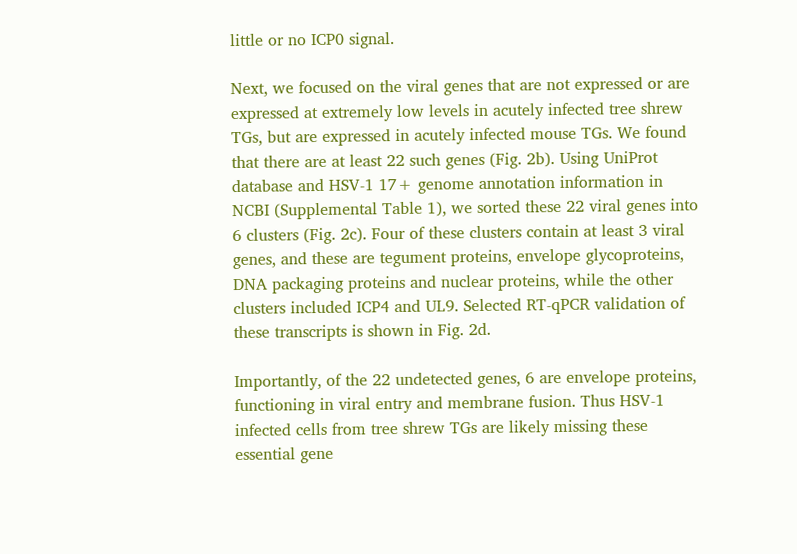little or no ICP0 signal.

Next, we focused on the viral genes that are not expressed or are expressed at extremely low levels in acutely infected tree shrew TGs, but are expressed in acutely infected mouse TGs. We found that there are at least 22 such genes (Fig. 2b). Using UniProt database and HSV-1 17+ genome annotation information in NCBI (Supplemental Table 1), we sorted these 22 viral genes into 6 clusters (Fig. 2c). Four of these clusters contain at least 3 viral genes, and these are tegument proteins, envelope glycoproteins, DNA packaging proteins and nuclear proteins, while the other clusters included ICP4 and UL9. Selected RT-qPCR validation of these transcripts is shown in Fig. 2d.

Importantly, of the 22 undetected genes, 6 are envelope proteins, functioning in viral entry and membrane fusion. Thus HSV-1 infected cells from tree shrew TGs are likely missing these essential gene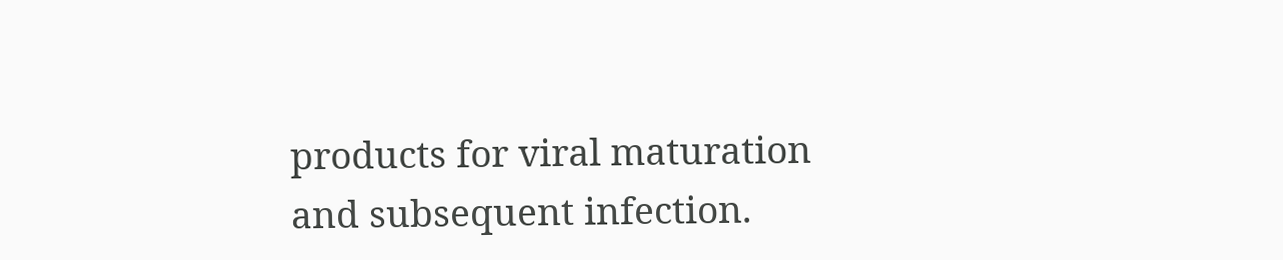products for viral maturation and subsequent infection.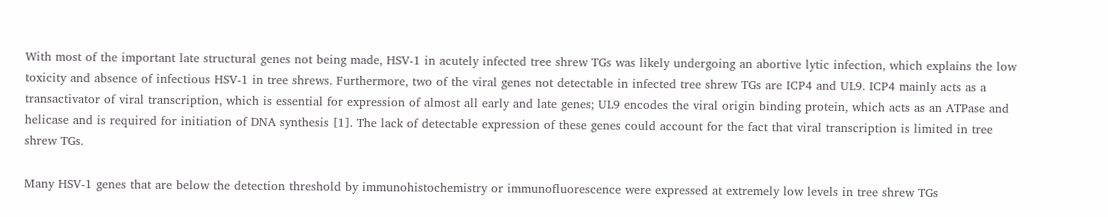With most of the important late structural genes not being made, HSV-1 in acutely infected tree shrew TGs was likely undergoing an abortive lytic infection, which explains the low toxicity and absence of infectious HSV-1 in tree shrews. Furthermore, two of the viral genes not detectable in infected tree shrew TGs are ICP4 and UL9. ICP4 mainly acts as a transactivator of viral transcription, which is essential for expression of almost all early and late genes; UL9 encodes the viral origin binding protein, which acts as an ATPase and helicase and is required for initiation of DNA synthesis [1]. The lack of detectable expression of these genes could account for the fact that viral transcription is limited in tree shrew TGs.

Many HSV-1 genes that are below the detection threshold by immunohistochemistry or immunofluorescence were expressed at extremely low levels in tree shrew TGs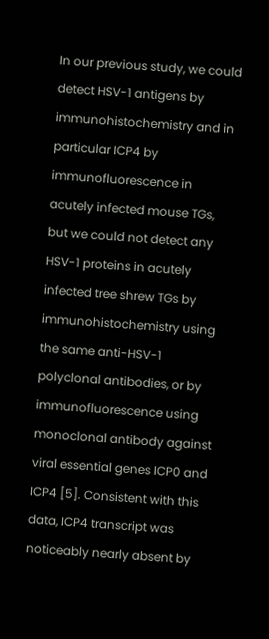In our previous study, we could detect HSV-1 antigens by immunohistochemistry and in particular ICP4 by immunofluorescence in acutely infected mouse TGs, but we could not detect any HSV-1 proteins in acutely infected tree shrew TGs by immunohistochemistry using the same anti-HSV-1 polyclonal antibodies, or by immunofluorescence using monoclonal antibody against viral essential genes ICP0 and ICP4 [5]. Consistent with this data, ICP4 transcript was noticeably nearly absent by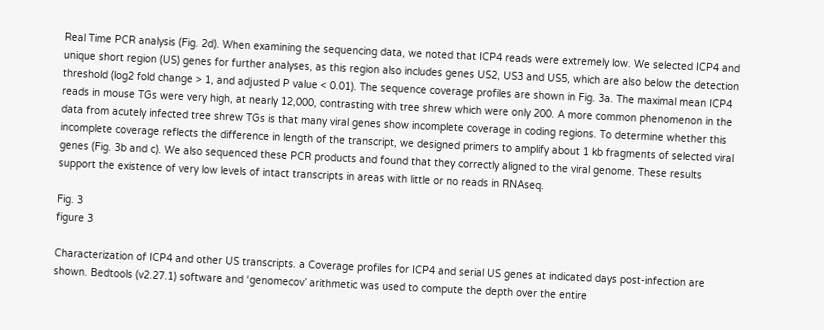Real Time PCR analysis (Fig. 2d). When examining the sequencing data, we noted that ICP4 reads were extremely low. We selected ICP4 and unique short region (US) genes for further analyses, as this region also includes genes US2, US3 and US5, which are also below the detection threshold (log2 fold change > 1, and adjusted P value < 0.01). The sequence coverage profiles are shown in Fig. 3a. The maximal mean ICP4 reads in mouse TGs were very high, at nearly 12,000, contrasting with tree shrew which were only 200. A more common phenomenon in the data from acutely infected tree shrew TGs is that many viral genes show incomplete coverage in coding regions. To determine whether this incomplete coverage reflects the difference in length of the transcript, we designed primers to amplify about 1 kb fragments of selected viral genes (Fig. 3b and c). We also sequenced these PCR products and found that they correctly aligned to the viral genome. These results support the existence of very low levels of intact transcripts in areas with little or no reads in RNAseq.

Fig. 3
figure 3

Characterization of ICP4 and other US transcripts. a Coverage profiles for ICP4 and serial US genes at indicated days post-infection are shown. Bedtools (v2.27.1) software and ‘genomecov’ arithmetic was used to compute the depth over the entire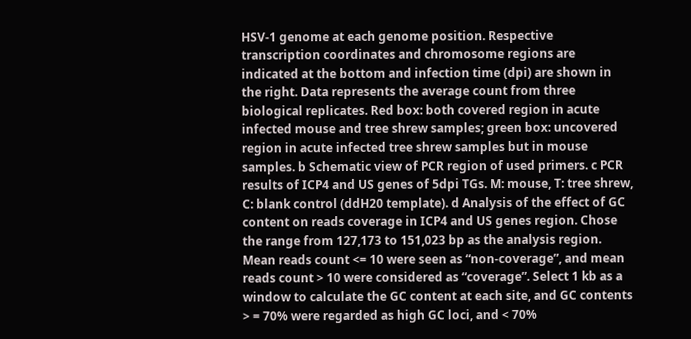HSV-1 genome at each genome position. Respective transcription coordinates and chromosome regions are indicated at the bottom and infection time (dpi) are shown in the right. Data represents the average count from three biological replicates. Red box: both covered region in acute infected mouse and tree shrew samples; green box: uncovered region in acute infected tree shrew samples but in mouse samples. b Schematic view of PCR region of used primers. c PCR results of ICP4 and US genes of 5dpi TGs. M: mouse, T: tree shrew, C: blank control (ddH20 template). d Analysis of the effect of GC content on reads coverage in ICP4 and US genes region. Chose the range from 127,173 to 151,023 bp as the analysis region. Mean reads count <= 10 were seen as “non-coverage”, and mean reads count > 10 were considered as “coverage”. Select 1 kb as a window to calculate the GC content at each site, and GC contents > = 70% were regarded as high GC loci, and < 70%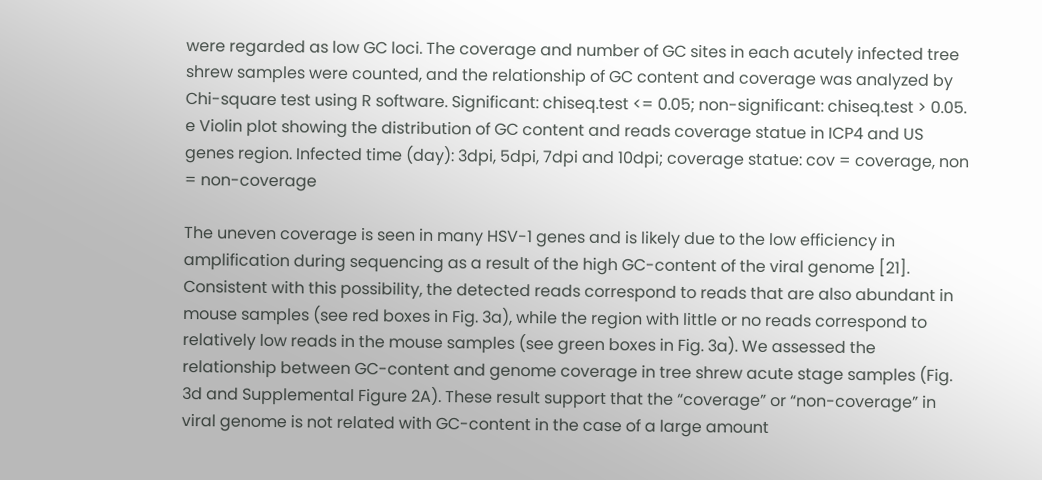were regarded as low GC loci. The coverage and number of GC sites in each acutely infected tree shrew samples were counted, and the relationship of GC content and coverage was analyzed by Chi-square test using R software. Significant: chiseq.test <= 0.05; non-significant: chiseq.test > 0.05. e Violin plot showing the distribution of GC content and reads coverage statue in ICP4 and US genes region. Infected time (day): 3dpi, 5dpi, 7dpi and 10dpi; coverage statue: cov = coverage, non = non-coverage

The uneven coverage is seen in many HSV-1 genes and is likely due to the low efficiency in amplification during sequencing as a result of the high GC-content of the viral genome [21]. Consistent with this possibility, the detected reads correspond to reads that are also abundant in mouse samples (see red boxes in Fig. 3a), while the region with little or no reads correspond to relatively low reads in the mouse samples (see green boxes in Fig. 3a). We assessed the relationship between GC-content and genome coverage in tree shrew acute stage samples (Fig. 3d and Supplemental Figure 2A). These result support that the “coverage” or “non-coverage” in viral genome is not related with GC-content in the case of a large amount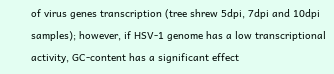of virus genes transcription (tree shrew 5dpi, 7dpi and 10dpi samples); however, if HSV-1 genome has a low transcriptional activity, GC-content has a significant effect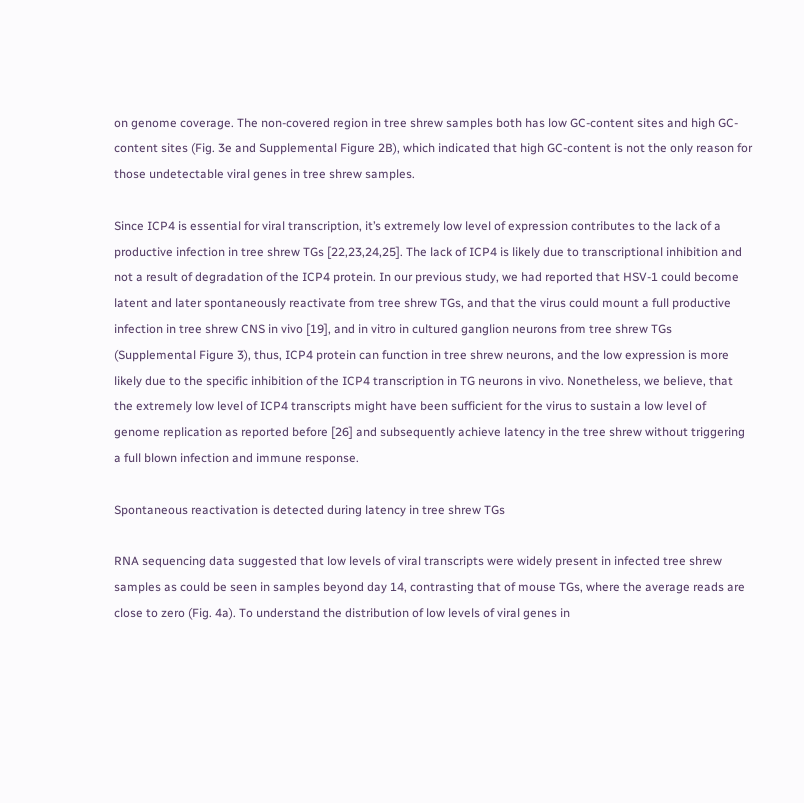on genome coverage. The non-covered region in tree shrew samples both has low GC-content sites and high GC-content sites (Fig. 3e and Supplemental Figure 2B), which indicated that high GC-content is not the only reason for those undetectable viral genes in tree shrew samples.

Since ICP4 is essential for viral transcription, it’s extremely low level of expression contributes to the lack of a productive infection in tree shrew TGs [22,23,24,25]. The lack of ICP4 is likely due to transcriptional inhibition and not a result of degradation of the ICP4 protein. In our previous study, we had reported that HSV-1 could become latent and later spontaneously reactivate from tree shrew TGs, and that the virus could mount a full productive infection in tree shrew CNS in vivo [19], and in vitro in cultured ganglion neurons from tree shrew TGs (Supplemental Figure 3), thus, ICP4 protein can function in tree shrew neurons, and the low expression is more likely due to the specific inhibition of the ICP4 transcription in TG neurons in vivo. Nonetheless, we believe, that the extremely low level of ICP4 transcripts might have been sufficient for the virus to sustain a low level of genome replication as reported before [26] and subsequently achieve latency in the tree shrew without triggering a full blown infection and immune response.

Spontaneous reactivation is detected during latency in tree shrew TGs

RNA sequencing data suggested that low levels of viral transcripts were widely present in infected tree shrew samples as could be seen in samples beyond day 14, contrasting that of mouse TGs, where the average reads are close to zero (Fig. 4a). To understand the distribution of low levels of viral genes in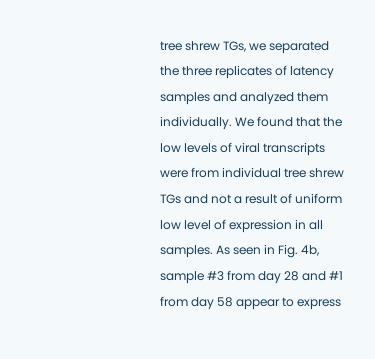tree shrew TGs, we separated the three replicates of latency samples and analyzed them individually. We found that the low levels of viral transcripts were from individual tree shrew TGs and not a result of uniform low level of expression in all samples. As seen in Fig. 4b, sample #3 from day 28 and #1 from day 58 appear to express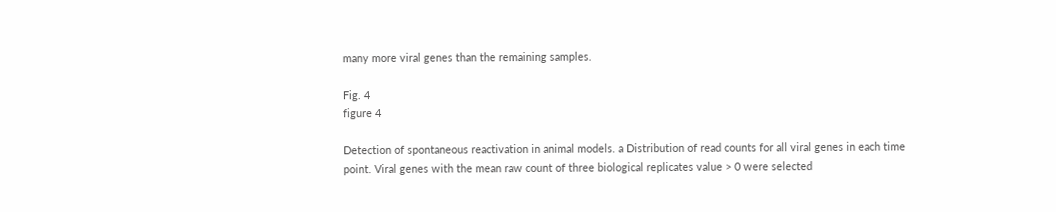many more viral genes than the remaining samples.

Fig. 4
figure 4

Detection of spontaneous reactivation in animal models. a Distribution of read counts for all viral genes in each time point. Viral genes with the mean raw count of three biological replicates value > 0 were selected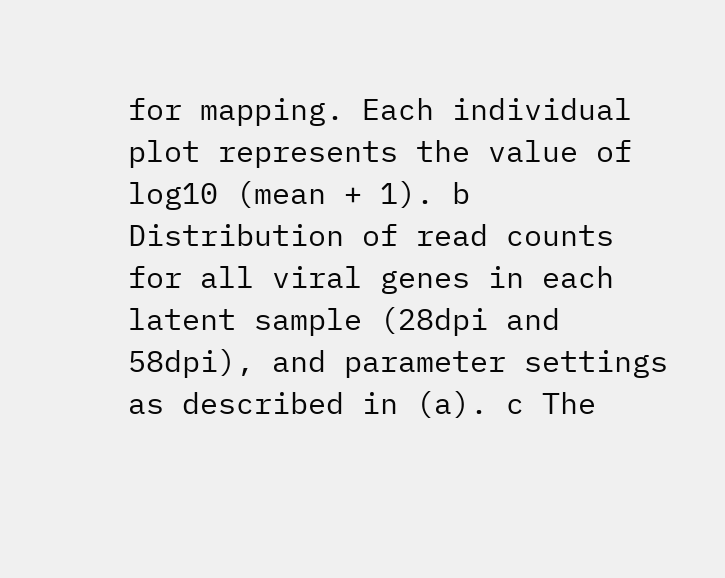for mapping. Each individual plot represents the value of log10 (mean + 1). b Distribution of read counts for all viral genes in each latent sample (28dpi and 58dpi), and parameter settings as described in (a). c The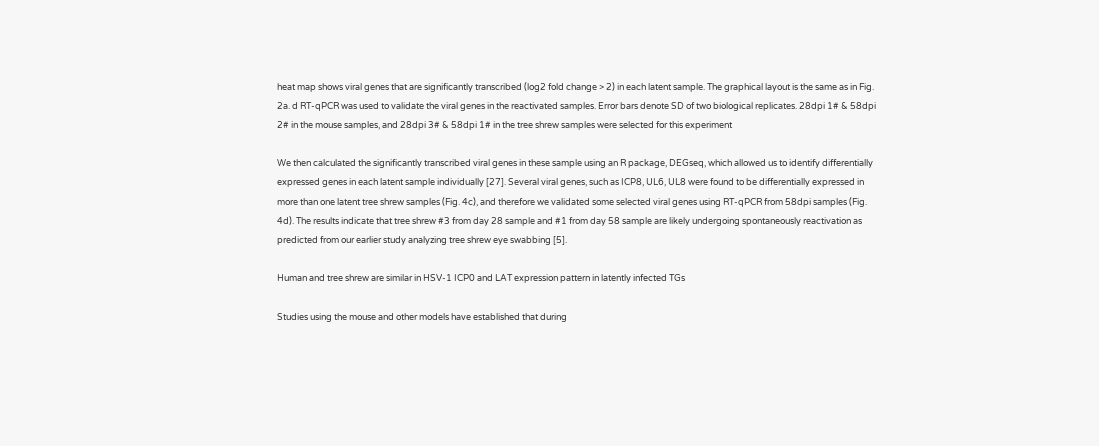heat map shows viral genes that are significantly transcribed (log2 fold change > 2) in each latent sample. The graphical layout is the same as in Fig. 2a. d RT-qPCR was used to validate the viral genes in the reactivated samples. Error bars denote SD of two biological replicates. 28dpi 1# & 58dpi 2# in the mouse samples, and 28dpi 3# & 58dpi 1# in the tree shrew samples were selected for this experiment

We then calculated the significantly transcribed viral genes in these sample using an R package, DEGseq, which allowed us to identify differentially expressed genes in each latent sample individually [27]. Several viral genes, such as ICP8, UL6, UL8 were found to be differentially expressed in more than one latent tree shrew samples (Fig. 4c), and therefore we validated some selected viral genes using RT-qPCR from 58dpi samples (Fig. 4d). The results indicate that tree shrew #3 from day 28 sample and #1 from day 58 sample are likely undergoing spontaneously reactivation as predicted from our earlier study analyzing tree shrew eye swabbing [5].

Human and tree shrew are similar in HSV-1 ICP0 and LAT expression pattern in latently infected TGs

Studies using the mouse and other models have established that during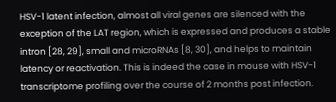HSV-1 latent infection, almost all viral genes are silenced with the exception of the LAT region, which is expressed and produces a stable intron [28, 29], small and microRNAs [8, 30], and helps to maintain latency or reactivation. This is indeed the case in mouse with HSV-1 transcriptome profiling over the course of 2 months post infection.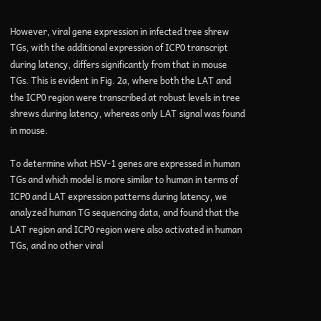However, viral gene expression in infected tree shrew TGs, with the additional expression of ICP0 transcript during latency, differs significantly from that in mouse TGs. This is evident in Fig. 2a, where both the LAT and the ICP0 region were transcribed at robust levels in tree shrews during latency, whereas only LAT signal was found in mouse.

To determine what HSV-1 genes are expressed in human TGs and which model is more similar to human in terms of ICP0 and LAT expression patterns during latency, we analyzed human TG sequencing data, and found that the LAT region and ICP0 region were also activated in human TGs, and no other viral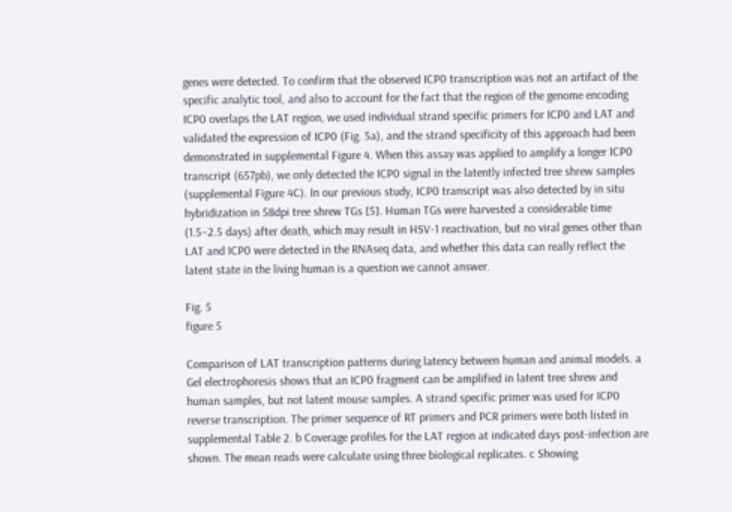genes were detected. To confirm that the observed ICP0 transcription was not an artifact of the specific analytic tool, and also to account for the fact that the region of the genome encoding ICP0 overlaps the LAT region, we used individual strand specific primers for ICP0 and LAT and validated the expression of ICP0 (Fig. 5a), and the strand specificity of this approach had been demonstrated in supplemental Figure 4. When this assay was applied to amplify a longer ICP0 transcript (657pb), we only detected the ICP0 signal in the latently infected tree shrew samples (supplemental Figure 4C). In our previous study, ICP0 transcript was also detected by in situ hybridization in 58dpi tree shrew TGs [5]. Human TGs were harvested a considerable time (1.5–2.5 days) after death, which may result in HSV-1 reactivation, but no viral genes other than LAT and ICP0 were detected in the RNAseq data, and whether this data can really reflect the latent state in the living human is a question we cannot answer.

Fig. 5
figure 5

Comparison of LAT transcription patterns during latency between human and animal models. a Gel electrophoresis shows that an ICP0 fragment can be amplified in latent tree shrew and human samples, but not latent mouse samples. A strand specific primer was used for ICP0 reverse transcription. The primer sequence of RT primers and PCR primers were both listed in supplemental Table 2. b Coverage profiles for the LAT region at indicated days post-infection are shown. The mean reads were calculate using three biological replicates. c Showing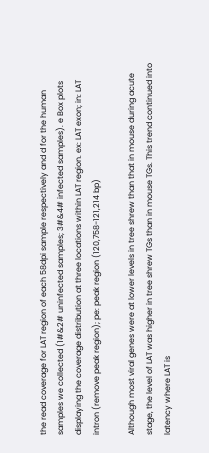the read coverage for LAT region of each 58dpi sample respectively and d for the human samples we collected (1#&2# uninfected samples; 3#&4# infected samples). e Box plots displaying the coverage distribution at three locations within LAT region. ex: LAT exon; in: LAT intron (remove peak region); pe: peak region (120,758-121,214 bp)

Although most viral genes were at lower levels in tree shrew than that in mouse during acute stage, the level of LAT was higher in tree shrew TGs than in mouse TGs. This trend continued into latency where LAT is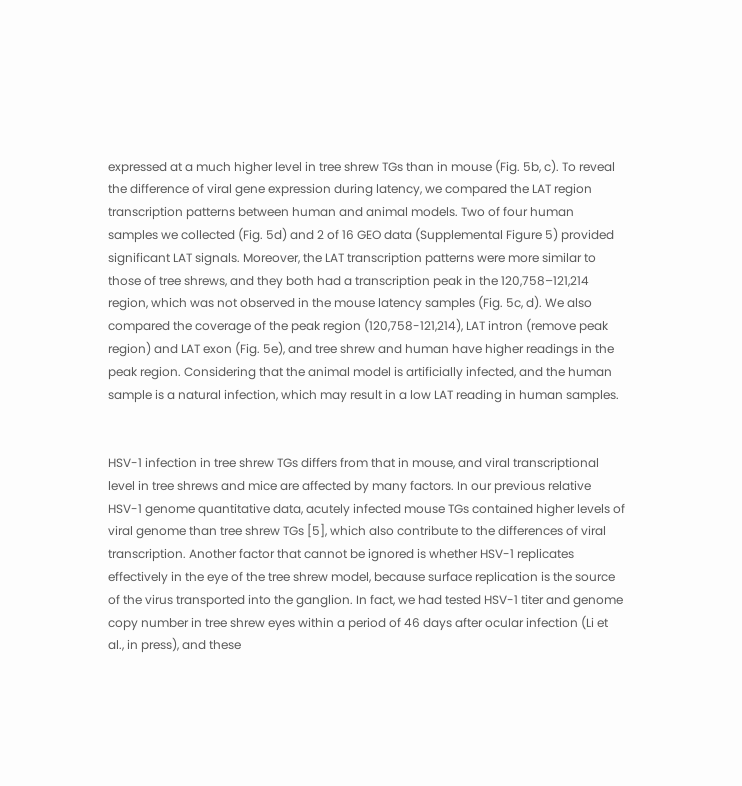expressed at a much higher level in tree shrew TGs than in mouse (Fig. 5b, c). To reveal the difference of viral gene expression during latency, we compared the LAT region transcription patterns between human and animal models. Two of four human samples we collected (Fig. 5d) and 2 of 16 GEO data (Supplemental Figure 5) provided significant LAT signals. Moreover, the LAT transcription patterns were more similar to those of tree shrews, and they both had a transcription peak in the 120,758–121,214 region, which was not observed in the mouse latency samples (Fig. 5c, d). We also compared the coverage of the peak region (120,758-121,214), LAT intron (remove peak region) and LAT exon (Fig. 5e), and tree shrew and human have higher readings in the peak region. Considering that the animal model is artificially infected, and the human sample is a natural infection, which may result in a low LAT reading in human samples.


HSV-1 infection in tree shrew TGs differs from that in mouse, and viral transcriptional level in tree shrews and mice are affected by many factors. In our previous relative HSV-1 genome quantitative data, acutely infected mouse TGs contained higher levels of viral genome than tree shrew TGs [5], which also contribute to the differences of viral transcription. Another factor that cannot be ignored is whether HSV-1 replicates effectively in the eye of the tree shrew model, because surface replication is the source of the virus transported into the ganglion. In fact, we had tested HSV-1 titer and genome copy number in tree shrew eyes within a period of 46 days after ocular infection (Li et al., in press), and these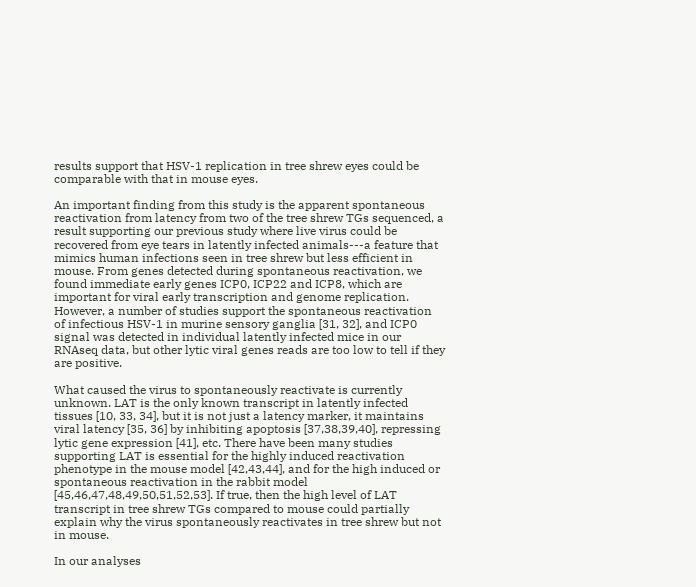results support that HSV-1 replication in tree shrew eyes could be comparable with that in mouse eyes.

An important finding from this study is the apparent spontaneous reactivation from latency from two of the tree shrew TGs sequenced, a result supporting our previous study where live virus could be recovered from eye tears in latently infected animals---a feature that mimics human infections seen in tree shrew but less efficient in mouse. From genes detected during spontaneous reactivation, we found immediate early genes ICP0, ICP22 and ICP8, which are important for viral early transcription and genome replication. However, a number of studies support the spontaneous reactivation of infectious HSV-1 in murine sensory ganglia [31, 32], and ICP0 signal was detected in individual latently infected mice in our RNAseq data, but other lytic viral genes reads are too low to tell if they are positive.

What caused the virus to spontaneously reactivate is currently unknown. LAT is the only known transcript in latently infected tissues [10, 33, 34], but it is not just a latency marker, it maintains viral latency [35, 36] by inhibiting apoptosis [37,38,39,40], repressing lytic gene expression [41], etc. There have been many studies supporting LAT is essential for the highly induced reactivation phenotype in the mouse model [42,43,44], and for the high induced or spontaneous reactivation in the rabbit model [45,46,47,48,49,50,51,52,53]. If true, then the high level of LAT transcript in tree shrew TGs compared to mouse could partially explain why the virus spontaneously reactivates in tree shrew but not in mouse.

In our analyses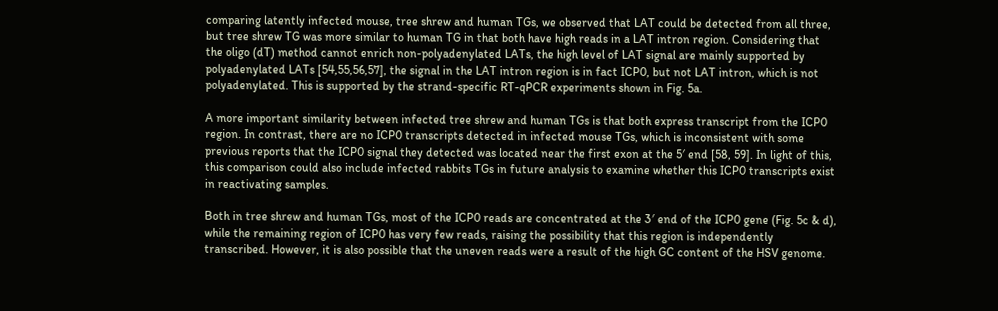comparing latently infected mouse, tree shrew and human TGs, we observed that LAT could be detected from all three, but tree shrew TG was more similar to human TG in that both have high reads in a LAT intron region. Considering that the oligo (dT) method cannot enrich non-polyadenylated LATs, the high level of LAT signal are mainly supported by polyadenylated LATs [54,55,56,57], the signal in the LAT intron region is in fact ICP0, but not LAT intron, which is not polyadenylated. This is supported by the strand-specific RT-qPCR experiments shown in Fig. 5a.

A more important similarity between infected tree shrew and human TGs is that both express transcript from the ICP0 region. In contrast, there are no ICP0 transcripts detected in infected mouse TGs, which is inconsistent with some previous reports that the ICP0 signal they detected was located near the first exon at the 5′ end [58, 59]. In light of this, this comparison could also include infected rabbits TGs in future analysis to examine whether this ICP0 transcripts exist in reactivating samples.

Both in tree shrew and human TGs, most of the ICP0 reads are concentrated at the 3′ end of the ICP0 gene (Fig. 5c & d), while the remaining region of ICP0 has very few reads, raising the possibility that this region is independently transcribed. However, it is also possible that the uneven reads were a result of the high GC content of the HSV genome.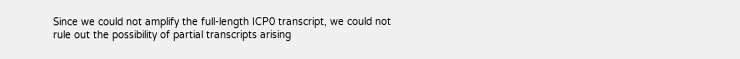Since we could not amplify the full-length ICP0 transcript, we could not rule out the possibility of partial transcripts arising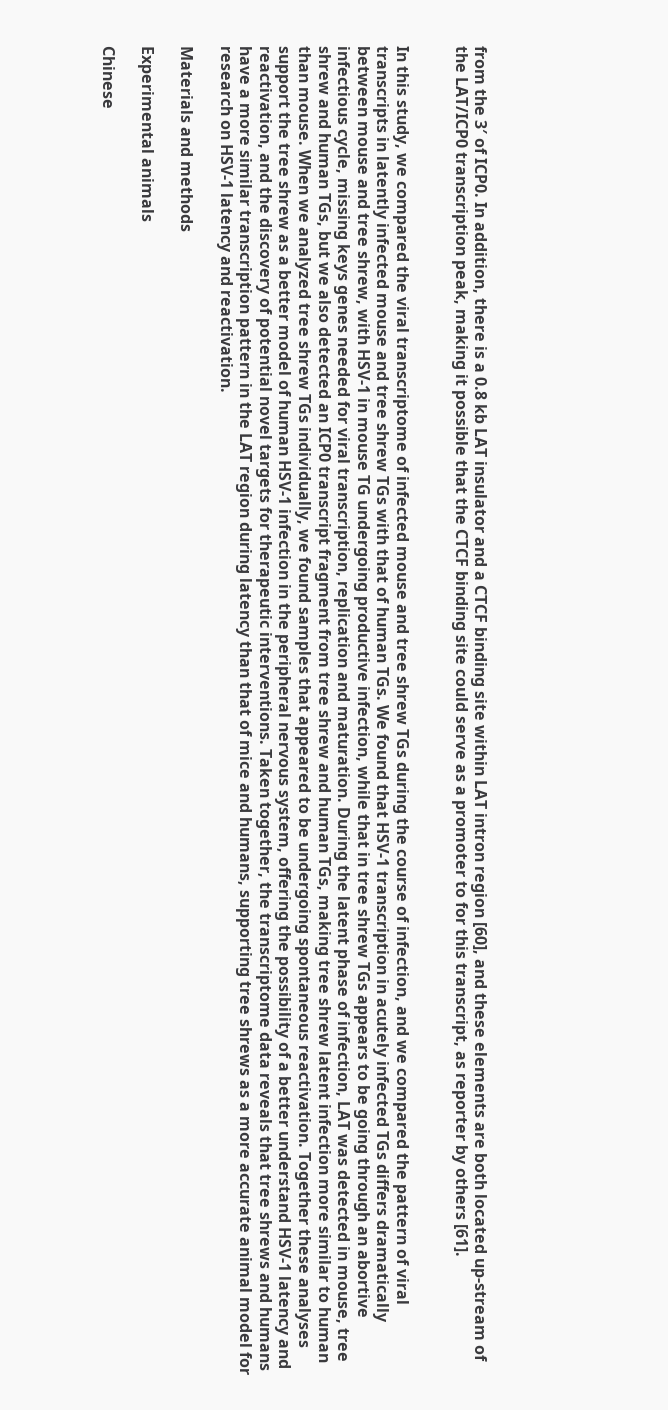from the 3′ of ICP0. In addition, there is a 0.8 kb LAT insulator and a CTCF binding site within LAT intron region [60], and these elements are both located up-stream of the LAT/ICP0 transcription peak, making it possible that the CTCF binding site could serve as a promoter to for this transcript, as reporter by others [61].


In this study, we compared the viral transcriptome of infected mouse and tree shrew TGs during the course of infection, and we compared the pattern of viral transcripts in latently infected mouse and tree shrew TGs with that of human TGs. We found that HSV-1 transcription in acutely infected TGs differs dramatically between mouse and tree shrew, with HSV-1 in mouse TG undergoing productive infection, while that in tree shrew TGs appears to be going through an abortive infectious cycle, missing keys genes needed for viral transcription, replication and maturation. During the latent phase of infection, LAT was detected in mouse, tree shrew and human TGs, but we also detected an ICP0 transcript fragment from tree shrew and human TGs, making tree shrew latent infection more similar to human than mouse. When we analyzed tree shrew TGs individually, we found samples that appeared to be undergoing spontaneous reactivation. Together these analyses support the tree shrew as a better model of human HSV-1 infection in the peripheral nervous system, offering the possibility of a better understand HSV-1 latency and reactivation, and the discovery of potential novel targets for therapeutic interventions. Taken together, the transcriptome data reveals that tree shrews and humans have a more similar transcription pattern in the LAT region during latency than that of mice and humans, supporting tree shrews as a more accurate animal model for research on HSV-1 latency and reactivation.

Materials and methods

Experimental animals

Chinese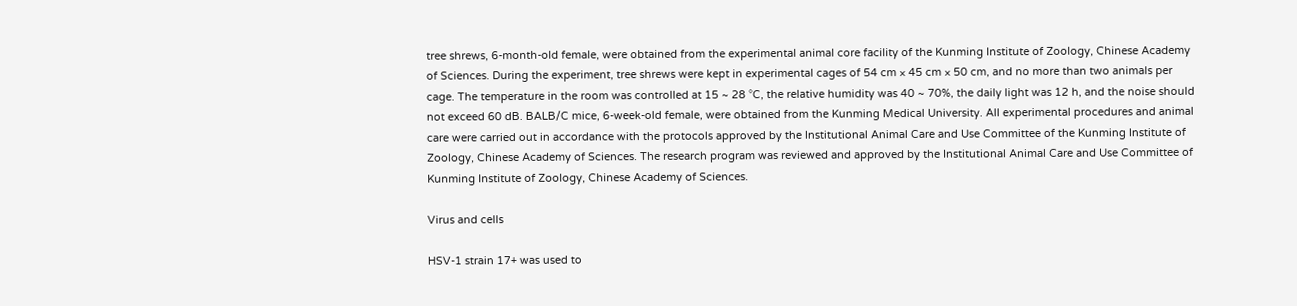tree shrews, 6-month-old female, were obtained from the experimental animal core facility of the Kunming Institute of Zoology, Chinese Academy of Sciences. During the experiment, tree shrews were kept in experimental cages of 54 cm × 45 cm × 50 cm, and no more than two animals per cage. The temperature in the room was controlled at 15 ~ 28 °C, the relative humidity was 40 ~ 70%, the daily light was 12 h, and the noise should not exceed 60 dB. BALB/C mice, 6-week-old female, were obtained from the Kunming Medical University. All experimental procedures and animal care were carried out in accordance with the protocols approved by the Institutional Animal Care and Use Committee of the Kunming Institute of Zoology, Chinese Academy of Sciences. The research program was reviewed and approved by the Institutional Animal Care and Use Committee of Kunming Institute of Zoology, Chinese Academy of Sciences.

Virus and cells

HSV-1 strain 17+ was used to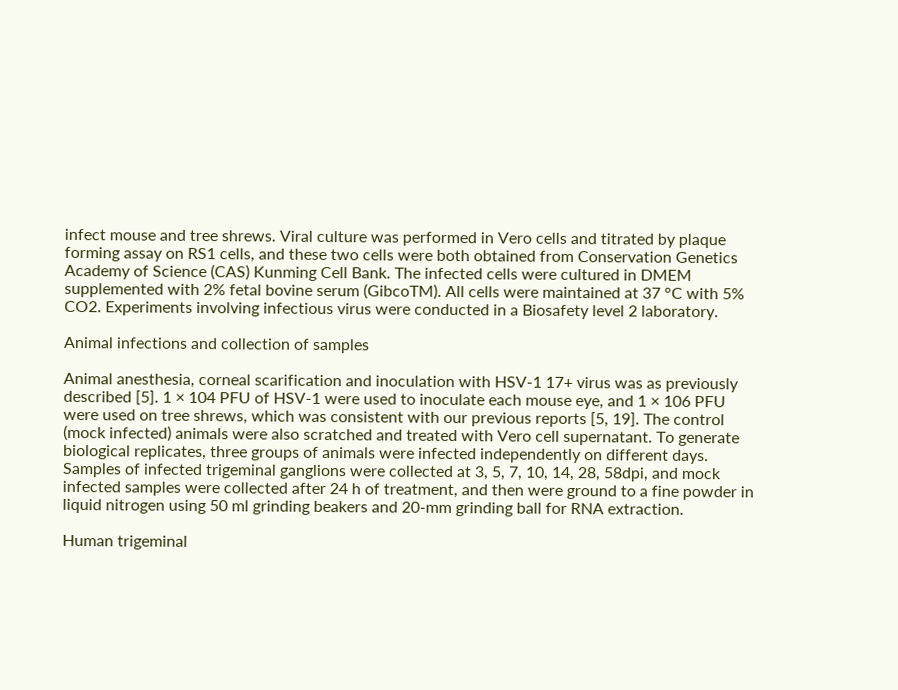infect mouse and tree shrews. Viral culture was performed in Vero cells and titrated by plaque forming assay on RS1 cells, and these two cells were both obtained from Conservation Genetics Academy of Science (CAS) Kunming Cell Bank. The infected cells were cultured in DMEM supplemented with 2% fetal bovine serum (GibcoTM). All cells were maintained at 37 °C with 5% CO2. Experiments involving infectious virus were conducted in a Biosafety level 2 laboratory.

Animal infections and collection of samples

Animal anesthesia, corneal scarification and inoculation with HSV-1 17+ virus was as previously described [5]. 1 × 104 PFU of HSV-1 were used to inoculate each mouse eye, and 1 × 106 PFU were used on tree shrews, which was consistent with our previous reports [5, 19]. The control (mock infected) animals were also scratched and treated with Vero cell supernatant. To generate biological replicates, three groups of animals were infected independently on different days. Samples of infected trigeminal ganglions were collected at 3, 5, 7, 10, 14, 28, 58dpi, and mock infected samples were collected after 24 h of treatment, and then were ground to a fine powder in liquid nitrogen using 50 ml grinding beakers and 20-mm grinding ball for RNA extraction.

Human trigeminal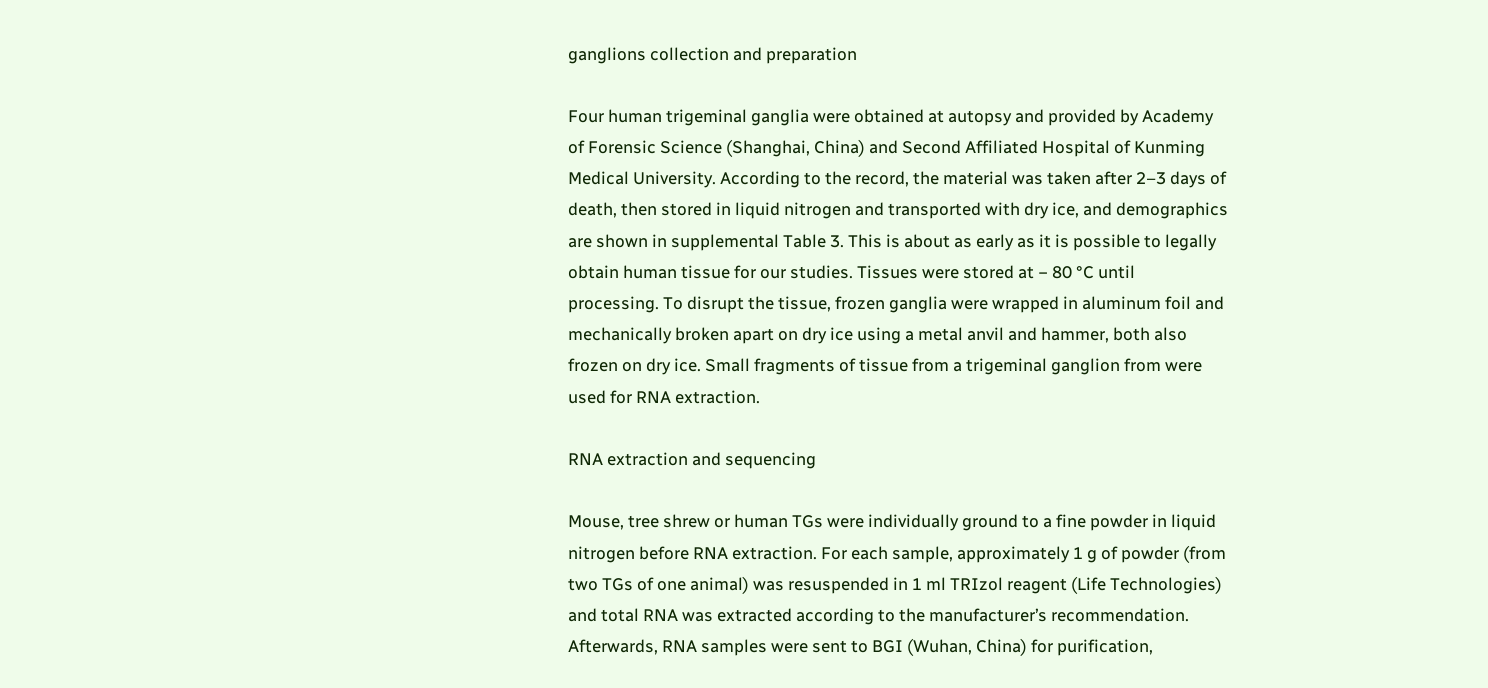ganglions collection and preparation

Four human trigeminal ganglia were obtained at autopsy and provided by Academy of Forensic Science (Shanghai, China) and Second Affiliated Hospital of Kunming Medical University. According to the record, the material was taken after 2–3 days of death, then stored in liquid nitrogen and transported with dry ice, and demographics are shown in supplemental Table 3. This is about as early as it is possible to legally obtain human tissue for our studies. Tissues were stored at − 80 °C until processing. To disrupt the tissue, frozen ganglia were wrapped in aluminum foil and mechanically broken apart on dry ice using a metal anvil and hammer, both also frozen on dry ice. Small fragments of tissue from a trigeminal ganglion from were used for RNA extraction.

RNA extraction and sequencing

Mouse, tree shrew or human TGs were individually ground to a fine powder in liquid nitrogen before RNA extraction. For each sample, approximately 1 g of powder (from two TGs of one animal) was resuspended in 1 ml TRIzol reagent (Life Technologies) and total RNA was extracted according to the manufacturer’s recommendation. Afterwards, RNA samples were sent to BGI (Wuhan, China) for purification,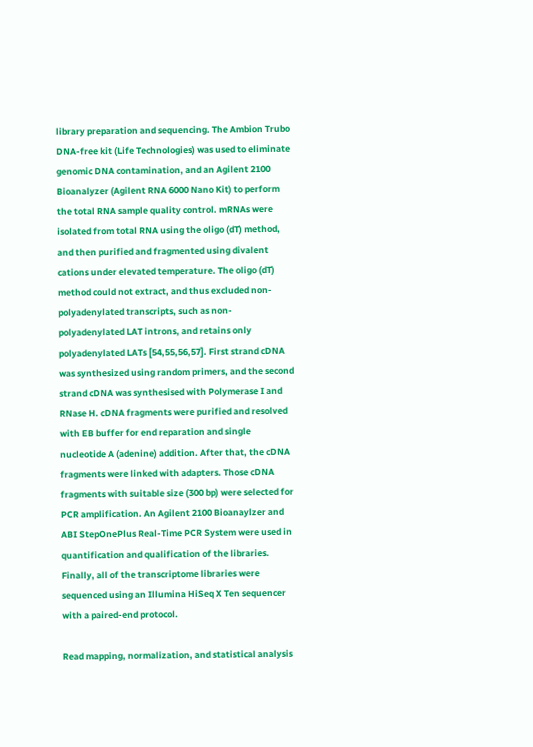library preparation and sequencing. The Ambion Trubo DNA-free kit (Life Technologies) was used to eliminate genomic DNA contamination, and an Agilent 2100 Bioanalyzer (Agilent RNA 6000 Nano Kit) to perform the total RNA sample quality control. mRNAs were isolated from total RNA using the oligo (dT) method, and then purified and fragmented using divalent cations under elevated temperature. The oligo (dT) method could not extract, and thus excluded non-polyadenylated transcripts, such as non-polyadenylated LAT introns, and retains only polyadenylated LATs [54,55,56,57]. First strand cDNA was synthesized using random primers, and the second strand cDNA was synthesised with Polymerase I and RNase H. cDNA fragments were purified and resolved with EB buffer for end reparation and single nucleotide A (adenine) addition. After that, the cDNA fragments were linked with adapters. Those cDNA fragments with suitable size (300 bp) were selected for PCR amplification. An Agilent 2100 Bioanaylzer and ABI StepOnePlus Real-Time PCR System were used in quantification and qualification of the libraries. Finally, all of the transcriptome libraries were sequenced using an Illumina HiSeq X Ten sequencer with a paired-end protocol.

Read mapping, normalization, and statistical analysis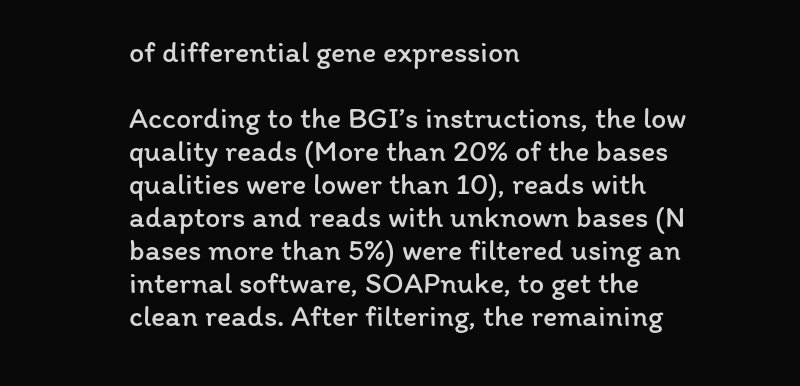of differential gene expression

According to the BGI’s instructions, the low quality reads (More than 20% of the bases qualities were lower than 10), reads with adaptors and reads with unknown bases (N bases more than 5%) were filtered using an internal software, SOAPnuke, to get the clean reads. After filtering, the remaining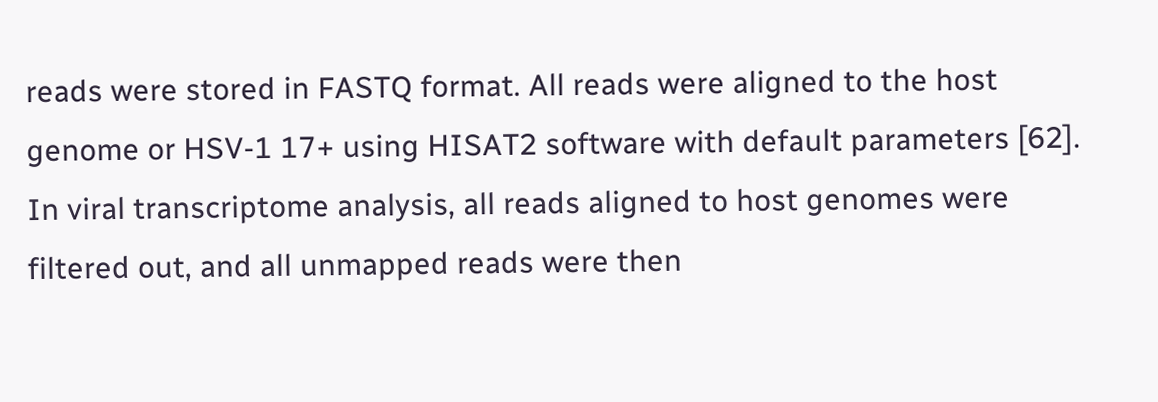reads were stored in FASTQ format. All reads were aligned to the host genome or HSV-1 17+ using HISAT2 software with default parameters [62]. In viral transcriptome analysis, all reads aligned to host genomes were filtered out, and all unmapped reads were then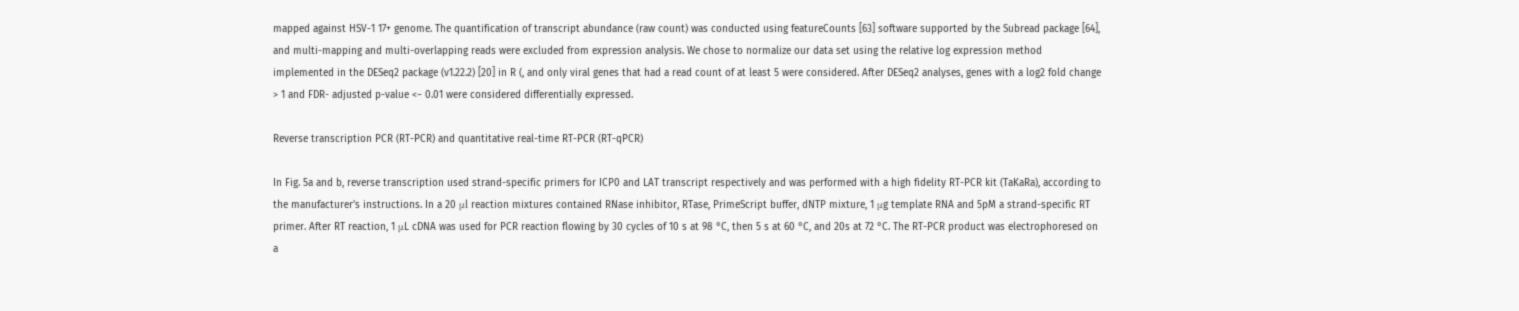mapped against HSV-1 17+ genome. The quantification of transcript abundance (raw count) was conducted using featureCounts [63] software supported by the Subread package [64], and multi-mapping and multi-overlapping reads were excluded from expression analysis. We chose to normalize our data set using the relative log expression method implemented in the DESeq2 package (v1.22.2) [20] in R (, and only viral genes that had a read count of at least 5 were considered. After DESeq2 analyses, genes with a log2 fold change > 1 and FDR- adjusted p-value <− 0.01 were considered differentially expressed.

Reverse transcription PCR (RT-PCR) and quantitative real-time RT-PCR (RT-qPCR)

In Fig. 5a and b, reverse transcription used strand-specific primers for ICP0 and LAT transcript respectively and was performed with a high fidelity RT-PCR kit (TaKaRa), according to the manufacturer’s instructions. In a 20 μl reaction mixtures contained RNase inhibitor, RTase, PrimeScript buffer, dNTP mixture, 1 μg template RNA and 5pM a strand-specific RT primer. After RT reaction, 1 μL cDNA was used for PCR reaction flowing by 30 cycles of 10 s at 98 °C, then 5 s at 60 °C, and 20s at 72 °C. The RT-PCR product was electrophoresed on a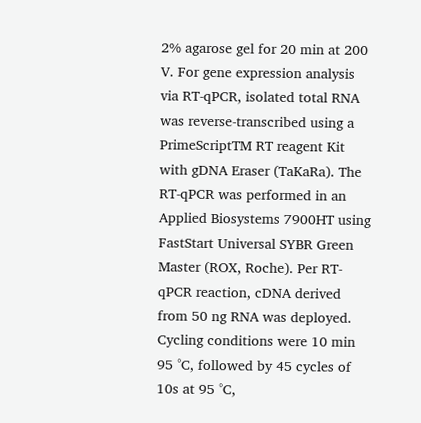2% agarose gel for 20 min at 200 V. For gene expression analysis via RT-qPCR, isolated total RNA was reverse-transcribed using a PrimeScriptTM RT reagent Kit with gDNA Eraser (TaKaRa). The RT-qPCR was performed in an Applied Biosystems 7900HT using FastStart Universal SYBR Green Master (ROX, Roche). Per RT-qPCR reaction, cDNA derived from 50 ng RNA was deployed. Cycling conditions were 10 min 95 °C, followed by 45 cycles of 10s at 95 °C,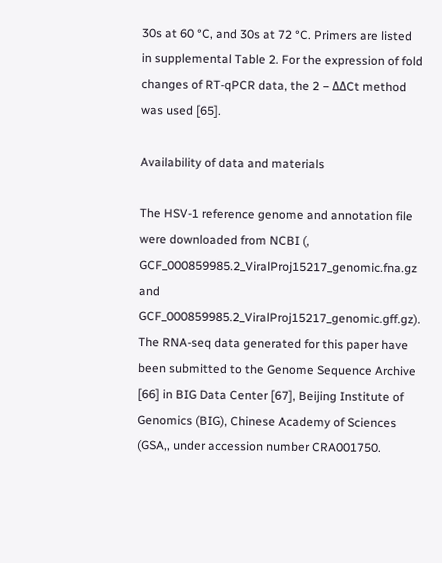30s at 60 °C, and 30s at 72 °C. Primers are listed in supplemental Table 2. For the expression of fold changes of RT-qPCR data, the 2 − ΔΔCt method was used [65].

Availability of data and materials

The HSV-1 reference genome and annotation file were downloaded from NCBI (, GCF_000859985.2_ViralProj15217_genomic.fna.gz and GCF_000859985.2_ViralProj15217_genomic.gff.gz). The RNA-seq data generated for this paper have been submitted to the Genome Sequence Archive [66] in BIG Data Center [67], Beijing Institute of Genomics (BIG), Chinese Academy of Sciences (GSA,, under accession number CRA001750.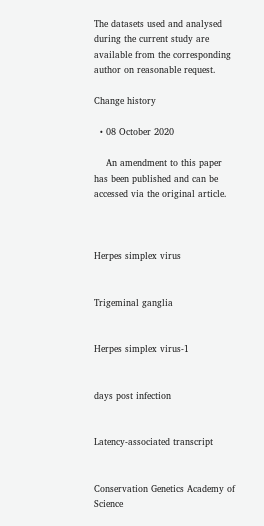The datasets used and analysed during the current study are available from the corresponding author on reasonable request.

Change history

  • 08 October 2020

    An amendment to this paper has been published and can be accessed via the original article.



Herpes simplex virus


Trigeminal ganglia


Herpes simplex virus-1


days post infection


Latency-associated transcript


Conservation Genetics Academy of Science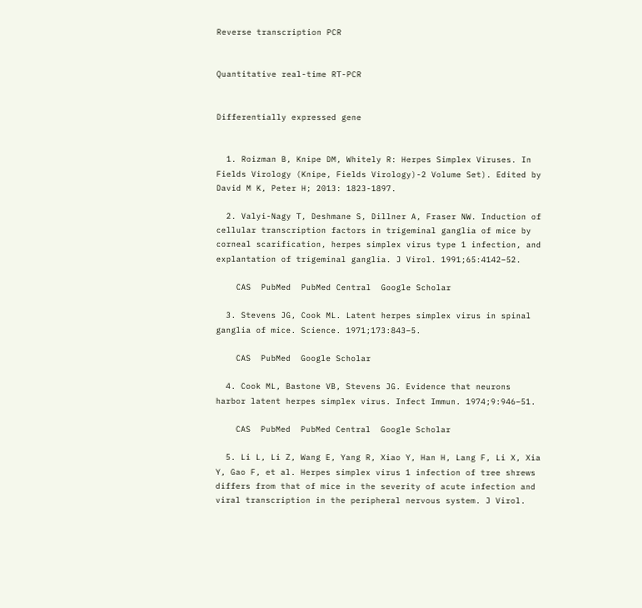Reverse transcription PCR


Quantitative real-time RT-PCR


Differentially expressed gene


  1. Roizman B, Knipe DM, Whitely R: Herpes Simplex Viruses. In Fields Virology (Knipe, Fields Virology)-2 Volume Set). Edited by David M K, Peter H; 2013: 1823-1897.

  2. Valyi-Nagy T, Deshmane S, Dillner A, Fraser NW. Induction of cellular transcription factors in trigeminal ganglia of mice by corneal scarification, herpes simplex virus type 1 infection, and explantation of trigeminal ganglia. J Virol. 1991;65:4142–52.

    CAS  PubMed  PubMed Central  Google Scholar

  3. Stevens JG, Cook ML. Latent herpes simplex virus in spinal ganglia of mice. Science. 1971;173:843–5.

    CAS  PubMed  Google Scholar

  4. Cook ML, Bastone VB, Stevens JG. Evidence that neurons harbor latent herpes simplex virus. Infect Immun. 1974;9:946–51.

    CAS  PubMed  PubMed Central  Google Scholar

  5. Li L, Li Z, Wang E, Yang R, Xiao Y, Han H, Lang F, Li X, Xia Y, Gao F, et al. Herpes simplex virus 1 infection of tree shrews differs from that of mice in the severity of acute infection and viral transcription in the peripheral nervous system. J Virol.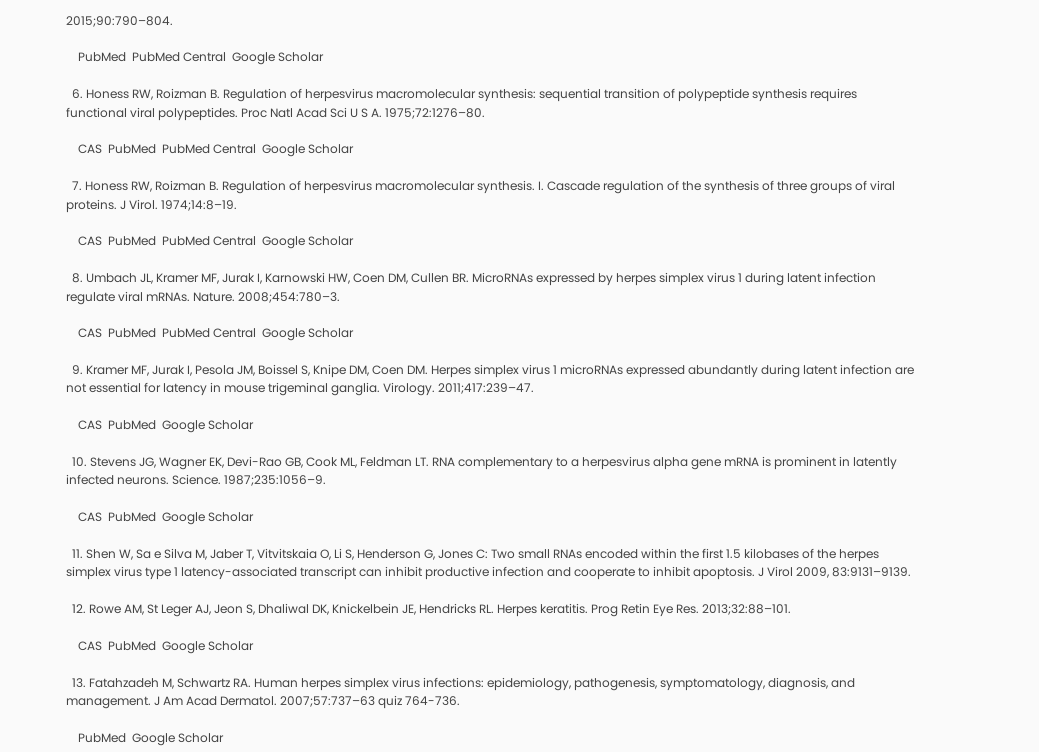2015;90:790–804.

    PubMed  PubMed Central  Google Scholar

  6. Honess RW, Roizman B. Regulation of herpesvirus macromolecular synthesis: sequential transition of polypeptide synthesis requires functional viral polypeptides. Proc Natl Acad Sci U S A. 1975;72:1276–80.

    CAS  PubMed  PubMed Central  Google Scholar

  7. Honess RW, Roizman B. Regulation of herpesvirus macromolecular synthesis. I. Cascade regulation of the synthesis of three groups of viral proteins. J Virol. 1974;14:8–19.

    CAS  PubMed  PubMed Central  Google Scholar

  8. Umbach JL, Kramer MF, Jurak I, Karnowski HW, Coen DM, Cullen BR. MicroRNAs expressed by herpes simplex virus 1 during latent infection regulate viral mRNAs. Nature. 2008;454:780–3.

    CAS  PubMed  PubMed Central  Google Scholar

  9. Kramer MF, Jurak I, Pesola JM, Boissel S, Knipe DM, Coen DM. Herpes simplex virus 1 microRNAs expressed abundantly during latent infection are not essential for latency in mouse trigeminal ganglia. Virology. 2011;417:239–47.

    CAS  PubMed  Google Scholar

  10. Stevens JG, Wagner EK, Devi-Rao GB, Cook ML, Feldman LT. RNA complementary to a herpesvirus alpha gene mRNA is prominent in latently infected neurons. Science. 1987;235:1056–9.

    CAS  PubMed  Google Scholar

  11. Shen W, Sa e Silva M, Jaber T, Vitvitskaia O, Li S, Henderson G, Jones C: Two small RNAs encoded within the first 1.5 kilobases of the herpes simplex virus type 1 latency-associated transcript can inhibit productive infection and cooperate to inhibit apoptosis. J Virol 2009, 83:9131–9139.

  12. Rowe AM, St Leger AJ, Jeon S, Dhaliwal DK, Knickelbein JE, Hendricks RL. Herpes keratitis. Prog Retin Eye Res. 2013;32:88–101.

    CAS  PubMed  Google Scholar

  13. Fatahzadeh M, Schwartz RA. Human herpes simplex virus infections: epidemiology, pathogenesis, symptomatology, diagnosis, and management. J Am Acad Dermatol. 2007;57:737–63 quiz 764-736.

    PubMed  Google Scholar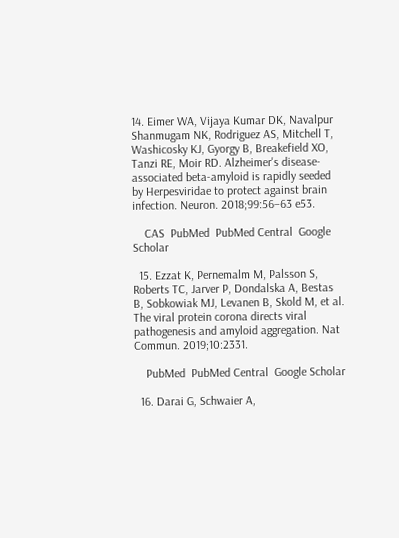14. Eimer WA, Vijaya Kumar DK, Navalpur Shanmugam NK, Rodriguez AS, Mitchell T, Washicosky KJ, Gyorgy B, Breakefield XO, Tanzi RE, Moir RD. Alzheimer's disease-associated beta-amyloid is rapidly seeded by Herpesviridae to protect against brain infection. Neuron. 2018;99:56–63 e53.

    CAS  PubMed  PubMed Central  Google Scholar

  15. Ezzat K, Pernemalm M, Palsson S, Roberts TC, Jarver P, Dondalska A, Bestas B, Sobkowiak MJ, Levanen B, Skold M, et al. The viral protein corona directs viral pathogenesis and amyloid aggregation. Nat Commun. 2019;10:2331.

    PubMed  PubMed Central  Google Scholar

  16. Darai G, Schwaier A,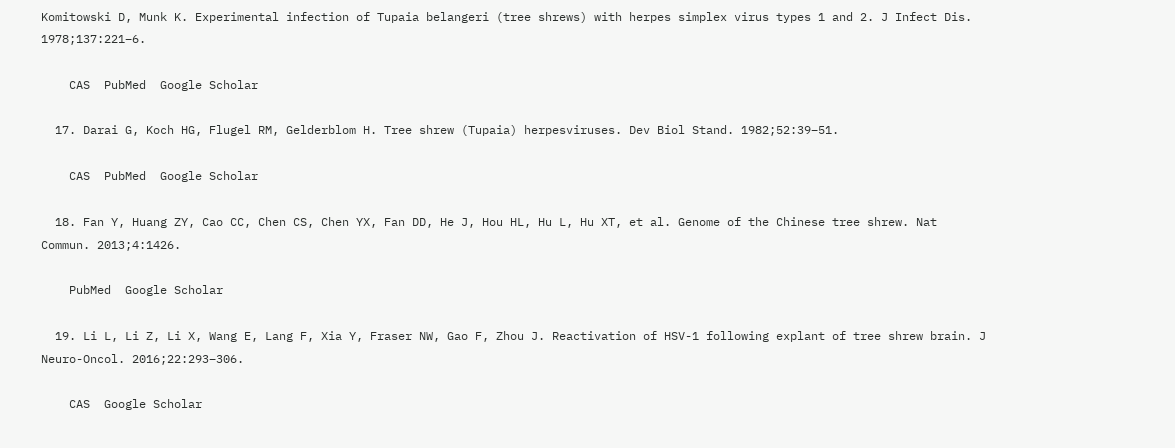Komitowski D, Munk K. Experimental infection of Tupaia belangeri (tree shrews) with herpes simplex virus types 1 and 2. J Infect Dis. 1978;137:221–6.

    CAS  PubMed  Google Scholar

  17. Darai G, Koch HG, Flugel RM, Gelderblom H. Tree shrew (Tupaia) herpesviruses. Dev Biol Stand. 1982;52:39–51.

    CAS  PubMed  Google Scholar

  18. Fan Y, Huang ZY, Cao CC, Chen CS, Chen YX, Fan DD, He J, Hou HL, Hu L, Hu XT, et al. Genome of the Chinese tree shrew. Nat Commun. 2013;4:1426.

    PubMed  Google Scholar

  19. Li L, Li Z, Li X, Wang E, Lang F, Xia Y, Fraser NW, Gao F, Zhou J. Reactivation of HSV-1 following explant of tree shrew brain. J Neuro-Oncol. 2016;22:293–306.

    CAS  Google Scholar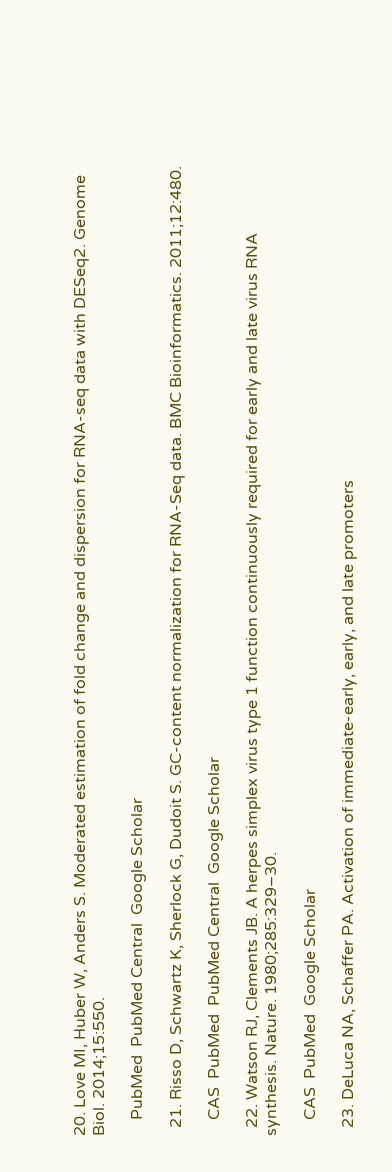20. Love MI, Huber W, Anders S. Moderated estimation of fold change and dispersion for RNA-seq data with DESeq2. Genome Biol. 2014;15:550.

    PubMed  PubMed Central  Google Scholar

  21. Risso D, Schwartz K, Sherlock G, Dudoit S. GC-content normalization for RNA-Seq data. BMC Bioinformatics. 2011;12:480.

    CAS  PubMed  PubMed Central  Google Scholar

  22. Watson RJ, Clements JB. A herpes simplex virus type 1 function continuously required for early and late virus RNA synthesis. Nature. 1980;285:329–30.

    CAS  PubMed  Google Scholar

  23. DeLuca NA, Schaffer PA. Activation of immediate-early, early, and late promoters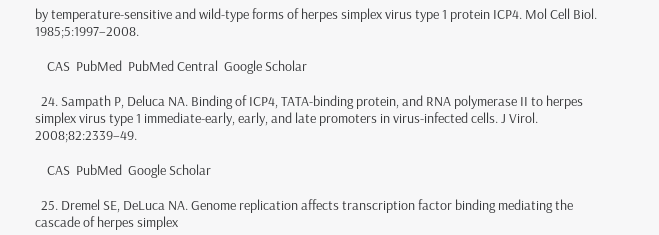by temperature-sensitive and wild-type forms of herpes simplex virus type 1 protein ICP4. Mol Cell Biol. 1985;5:1997–2008.

    CAS  PubMed  PubMed Central  Google Scholar

  24. Sampath P, Deluca NA. Binding of ICP4, TATA-binding protein, and RNA polymerase II to herpes simplex virus type 1 immediate-early, early, and late promoters in virus-infected cells. J Virol. 2008;82:2339–49.

    CAS  PubMed  Google Scholar

  25. Dremel SE, DeLuca NA. Genome replication affects transcription factor binding mediating the cascade of herpes simplex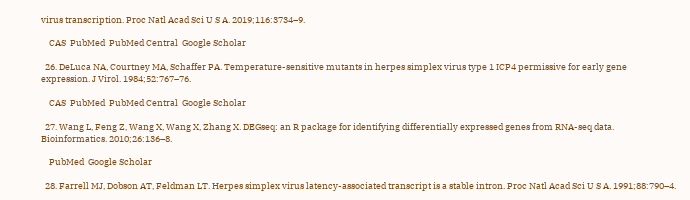virus transcription. Proc Natl Acad Sci U S A. 2019;116:3734–9.

    CAS  PubMed  PubMed Central  Google Scholar

  26. DeLuca NA, Courtney MA, Schaffer PA. Temperature-sensitive mutants in herpes simplex virus type 1 ICP4 permissive for early gene expression. J Virol. 1984;52:767–76.

    CAS  PubMed  PubMed Central  Google Scholar

  27. Wang L, Feng Z, Wang X, Wang X, Zhang X. DEGseq: an R package for identifying differentially expressed genes from RNA-seq data. Bioinformatics. 2010;26:136–8.

    PubMed  Google Scholar

  28. Farrell MJ, Dobson AT, Feldman LT. Herpes simplex virus latency-associated transcript is a stable intron. Proc Natl Acad Sci U S A. 1991;88:790–4.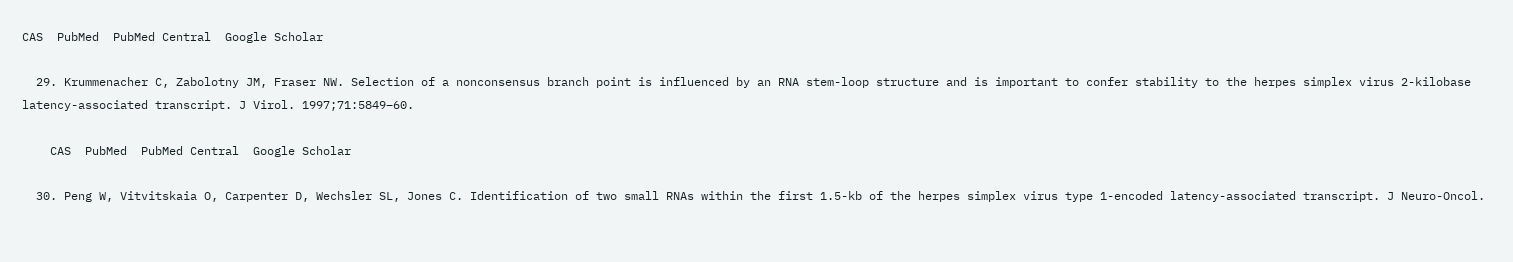CAS  PubMed  PubMed Central  Google Scholar

  29. Krummenacher C, Zabolotny JM, Fraser NW. Selection of a nonconsensus branch point is influenced by an RNA stem-loop structure and is important to confer stability to the herpes simplex virus 2-kilobase latency-associated transcript. J Virol. 1997;71:5849–60.

    CAS  PubMed  PubMed Central  Google Scholar

  30. Peng W, Vitvitskaia O, Carpenter D, Wechsler SL, Jones C. Identification of two small RNAs within the first 1.5-kb of the herpes simplex virus type 1-encoded latency-associated transcript. J Neuro-Oncol.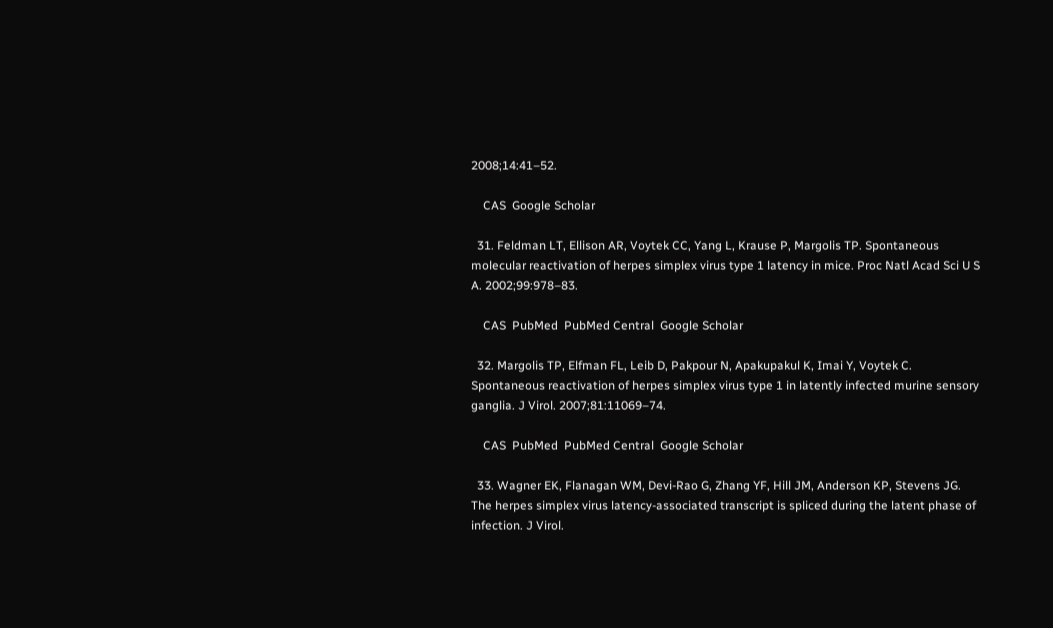2008;14:41–52.

    CAS  Google Scholar

  31. Feldman LT, Ellison AR, Voytek CC, Yang L, Krause P, Margolis TP. Spontaneous molecular reactivation of herpes simplex virus type 1 latency in mice. Proc Natl Acad Sci U S A. 2002;99:978–83.

    CAS  PubMed  PubMed Central  Google Scholar

  32. Margolis TP, Elfman FL, Leib D, Pakpour N, Apakupakul K, Imai Y, Voytek C. Spontaneous reactivation of herpes simplex virus type 1 in latently infected murine sensory ganglia. J Virol. 2007;81:11069–74.

    CAS  PubMed  PubMed Central  Google Scholar

  33. Wagner EK, Flanagan WM, Devi-Rao G, Zhang YF, Hill JM, Anderson KP, Stevens JG. The herpes simplex virus latency-associated transcript is spliced during the latent phase of infection. J Virol.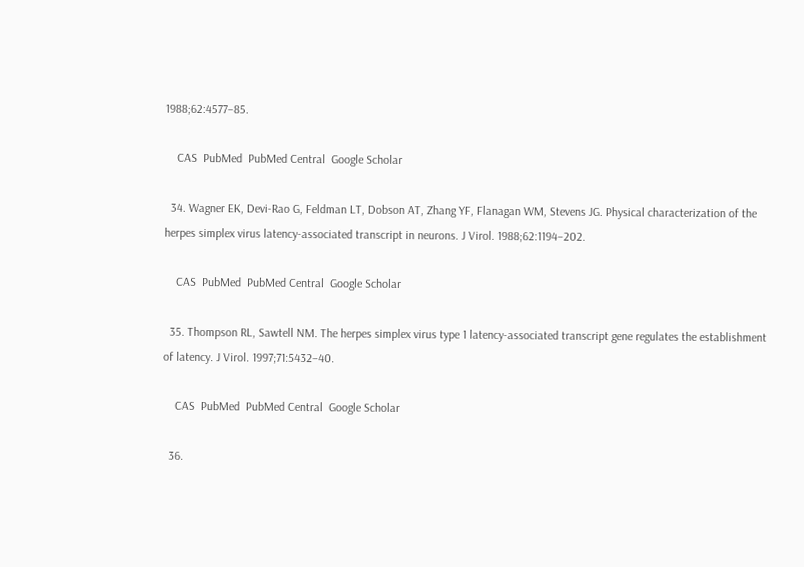1988;62:4577–85.

    CAS  PubMed  PubMed Central  Google Scholar

  34. Wagner EK, Devi-Rao G, Feldman LT, Dobson AT, Zhang YF, Flanagan WM, Stevens JG. Physical characterization of the herpes simplex virus latency-associated transcript in neurons. J Virol. 1988;62:1194–202.

    CAS  PubMed  PubMed Central  Google Scholar

  35. Thompson RL, Sawtell NM. The herpes simplex virus type 1 latency-associated transcript gene regulates the establishment of latency. J Virol. 1997;71:5432–40.

    CAS  PubMed  PubMed Central  Google Scholar

  36.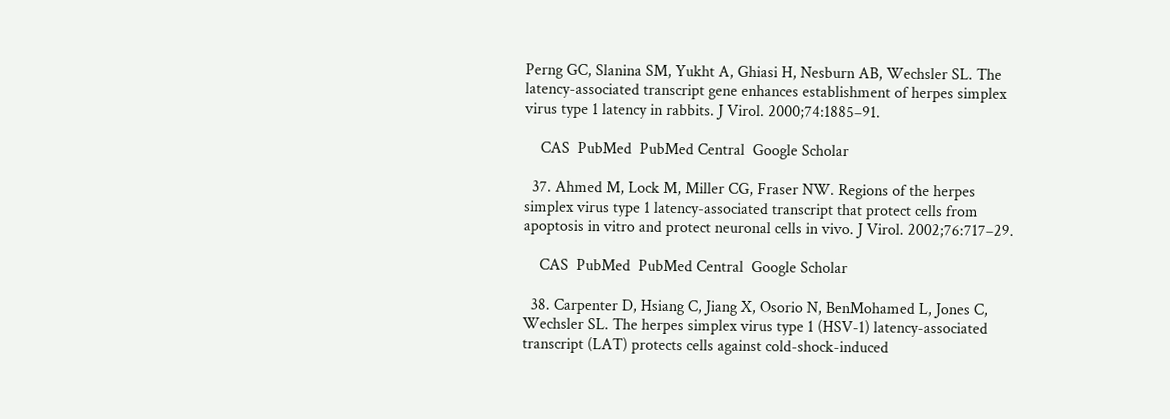Perng GC, Slanina SM, Yukht A, Ghiasi H, Nesburn AB, Wechsler SL. The latency-associated transcript gene enhances establishment of herpes simplex virus type 1 latency in rabbits. J Virol. 2000;74:1885–91.

    CAS  PubMed  PubMed Central  Google Scholar

  37. Ahmed M, Lock M, Miller CG, Fraser NW. Regions of the herpes simplex virus type 1 latency-associated transcript that protect cells from apoptosis in vitro and protect neuronal cells in vivo. J Virol. 2002;76:717–29.

    CAS  PubMed  PubMed Central  Google Scholar

  38. Carpenter D, Hsiang C, Jiang X, Osorio N, BenMohamed L, Jones C, Wechsler SL. The herpes simplex virus type 1 (HSV-1) latency-associated transcript (LAT) protects cells against cold-shock-induced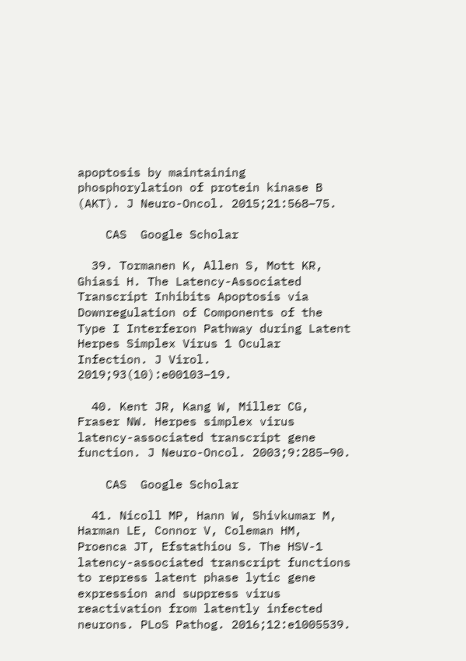apoptosis by maintaining phosphorylation of protein kinase B (AKT). J Neuro-Oncol. 2015;21:568–75.

    CAS  Google Scholar

  39. Tormanen K, Allen S, Mott KR, Ghiasi H. The Latency-Associated Transcript Inhibits Apoptosis via Downregulation of Components of the Type I Interferon Pathway during Latent Herpes Simplex Virus 1 Ocular Infection. J Virol. 2019;93(10):e00103–19.

  40. Kent JR, Kang W, Miller CG, Fraser NW. Herpes simplex virus latency-associated transcript gene function. J Neuro-Oncol. 2003;9:285–90.

    CAS  Google Scholar

  41. Nicoll MP, Hann W, Shivkumar M, Harman LE, Connor V, Coleman HM, Proenca JT, Efstathiou S. The HSV-1 latency-associated transcript functions to repress latent phase lytic gene expression and suppress virus reactivation from latently infected neurons. PLoS Pathog. 2016;12:e1005539.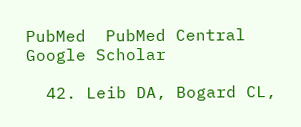PubMed  PubMed Central  Google Scholar

  42. Leib DA, Bogard CL,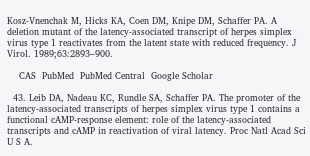Kosz-Vnenchak M, Hicks KA, Coen DM, Knipe DM, Schaffer PA. A deletion mutant of the latency-associated transcript of herpes simplex virus type 1 reactivates from the latent state with reduced frequency. J Virol. 1989;63:2893–900.

    CAS  PubMed  PubMed Central  Google Scholar

  43. Leib DA, Nadeau KC, Rundle SA, Schaffer PA. The promoter of the latency-associated transcripts of herpes simplex virus type 1 contains a functional cAMP-response element: role of the latency-associated transcripts and cAMP in reactivation of viral latency. Proc Natl Acad Sci U S A.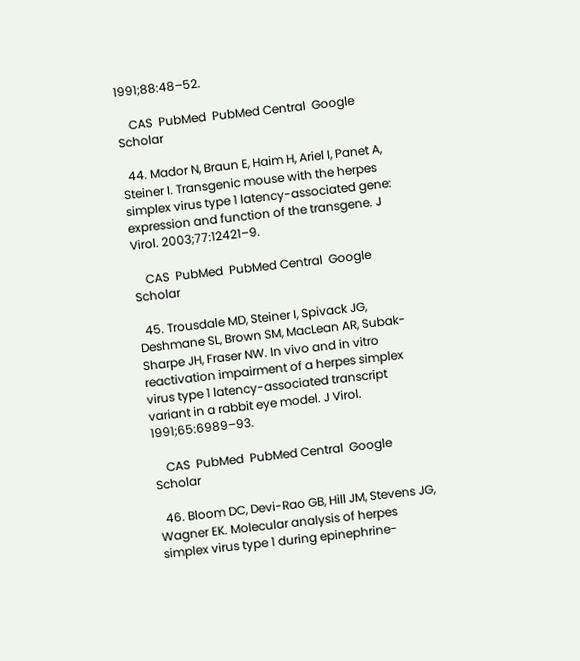1991;88:48–52.

    CAS  PubMed  PubMed Central  Google Scholar

  44. Mador N, Braun E, Haim H, Ariel I, Panet A, Steiner I. Transgenic mouse with the herpes simplex virus type 1 latency-associated gene: expression and function of the transgene. J Virol. 2003;77:12421–9.

    CAS  PubMed  PubMed Central  Google Scholar

  45. Trousdale MD, Steiner I, Spivack JG, Deshmane SL, Brown SM, MacLean AR, Subak-Sharpe JH, Fraser NW. In vivo and in vitro reactivation impairment of a herpes simplex virus type 1 latency-associated transcript variant in a rabbit eye model. J Virol. 1991;65:6989–93.

    CAS  PubMed  PubMed Central  Google Scholar

  46. Bloom DC, Devi-Rao GB, Hill JM, Stevens JG, Wagner EK. Molecular analysis of herpes simplex virus type 1 during epinephrine-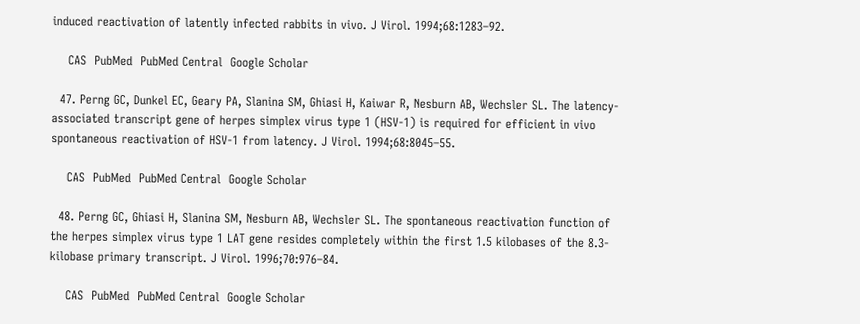induced reactivation of latently infected rabbits in vivo. J Virol. 1994;68:1283–92.

    CAS  PubMed  PubMed Central  Google Scholar

  47. Perng GC, Dunkel EC, Geary PA, Slanina SM, Ghiasi H, Kaiwar R, Nesburn AB, Wechsler SL. The latency-associated transcript gene of herpes simplex virus type 1 (HSV-1) is required for efficient in vivo spontaneous reactivation of HSV-1 from latency. J Virol. 1994;68:8045–55.

    CAS  PubMed  PubMed Central  Google Scholar

  48. Perng GC, Ghiasi H, Slanina SM, Nesburn AB, Wechsler SL. The spontaneous reactivation function of the herpes simplex virus type 1 LAT gene resides completely within the first 1.5 kilobases of the 8.3-kilobase primary transcript. J Virol. 1996;70:976–84.

    CAS  PubMed  PubMed Central  Google Scholar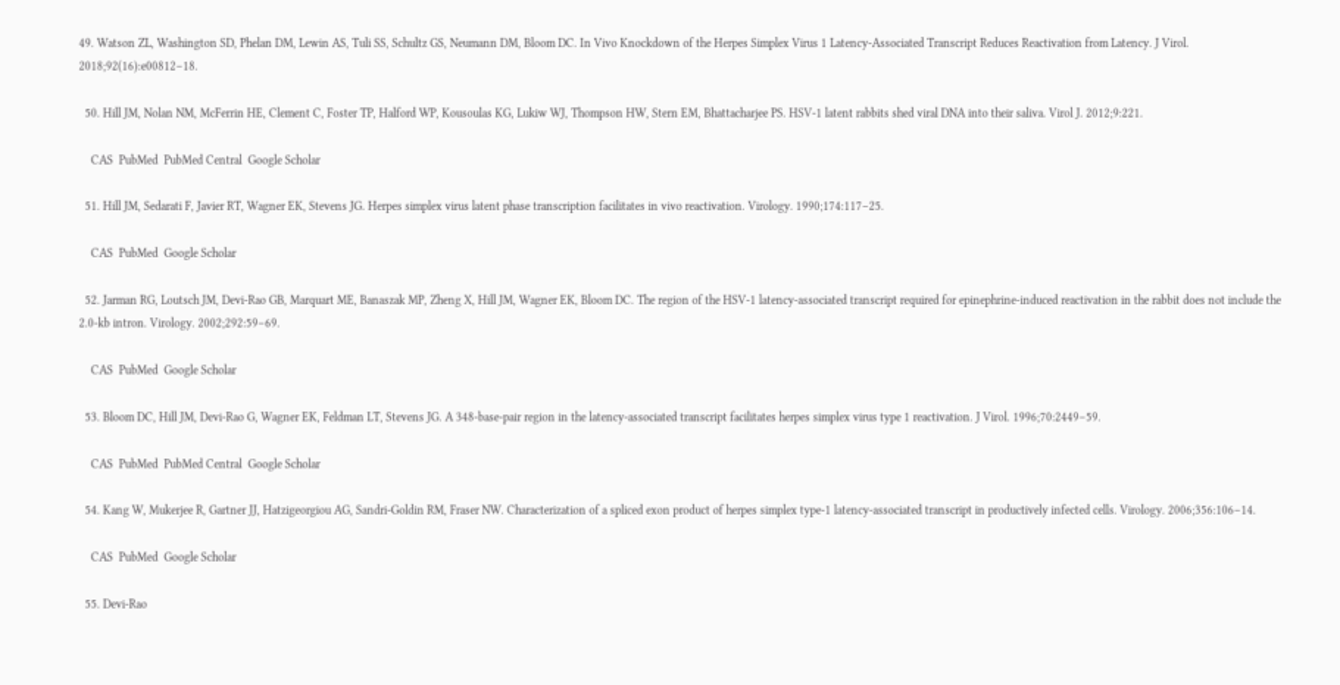49. Watson ZL, Washington SD, Phelan DM, Lewin AS, Tuli SS, Schultz GS, Neumann DM, Bloom DC. In Vivo Knockdown of the Herpes Simplex Virus 1 Latency-Associated Transcript Reduces Reactivation from Latency. J Virol. 2018;92(16):e00812–18.

  50. Hill JM, Nolan NM, McFerrin HE, Clement C, Foster TP, Halford WP, Kousoulas KG, Lukiw WJ, Thompson HW, Stern EM, Bhattacharjee PS. HSV-1 latent rabbits shed viral DNA into their saliva. Virol J. 2012;9:221.

    CAS  PubMed  PubMed Central  Google Scholar

  51. Hill JM, Sedarati F, Javier RT, Wagner EK, Stevens JG. Herpes simplex virus latent phase transcription facilitates in vivo reactivation. Virology. 1990;174:117–25.

    CAS  PubMed  Google Scholar

  52. Jarman RG, Loutsch JM, Devi-Rao GB, Marquart ME, Banaszak MP, Zheng X, Hill JM, Wagner EK, Bloom DC. The region of the HSV-1 latency-associated transcript required for epinephrine-induced reactivation in the rabbit does not include the 2.0-kb intron. Virology. 2002;292:59–69.

    CAS  PubMed  Google Scholar

  53. Bloom DC, Hill JM, Devi-Rao G, Wagner EK, Feldman LT, Stevens JG. A 348-base-pair region in the latency-associated transcript facilitates herpes simplex virus type 1 reactivation. J Virol. 1996;70:2449–59.

    CAS  PubMed  PubMed Central  Google Scholar

  54. Kang W, Mukerjee R, Gartner JJ, Hatzigeorgiou AG, Sandri-Goldin RM, Fraser NW. Characterization of a spliced exon product of herpes simplex type-1 latency-associated transcript in productively infected cells. Virology. 2006;356:106–14.

    CAS  PubMed  Google Scholar

  55. Devi-Rao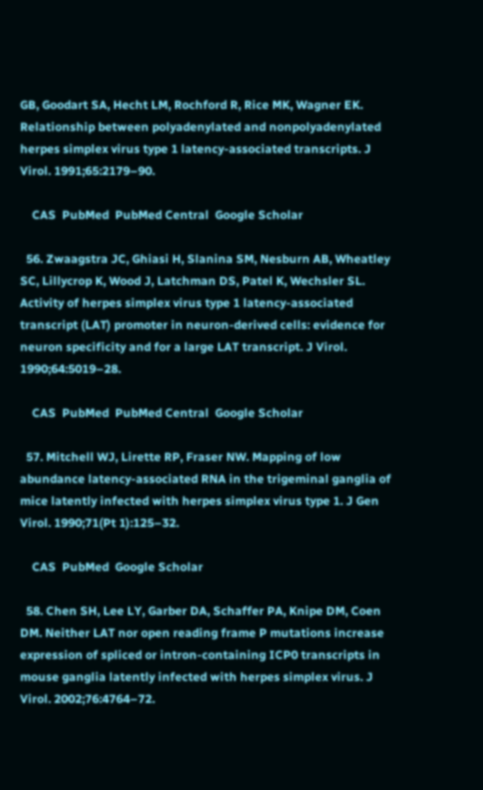GB, Goodart SA, Hecht LM, Rochford R, Rice MK, Wagner EK. Relationship between polyadenylated and nonpolyadenylated herpes simplex virus type 1 latency-associated transcripts. J Virol. 1991;65:2179–90.

    CAS  PubMed  PubMed Central  Google Scholar

  56. Zwaagstra JC, Ghiasi H, Slanina SM, Nesburn AB, Wheatley SC, Lillycrop K, Wood J, Latchman DS, Patel K, Wechsler SL. Activity of herpes simplex virus type 1 latency-associated transcript (LAT) promoter in neuron-derived cells: evidence for neuron specificity and for a large LAT transcript. J Virol. 1990;64:5019–28.

    CAS  PubMed  PubMed Central  Google Scholar

  57. Mitchell WJ, Lirette RP, Fraser NW. Mapping of low abundance latency-associated RNA in the trigeminal ganglia of mice latently infected with herpes simplex virus type 1. J Gen Virol. 1990;71(Pt 1):125–32.

    CAS  PubMed  Google Scholar

  58. Chen SH, Lee LY, Garber DA, Schaffer PA, Knipe DM, Coen DM. Neither LAT nor open reading frame P mutations increase expression of spliced or intron-containing ICP0 transcripts in mouse ganglia latently infected with herpes simplex virus. J Virol. 2002;76:4764–72.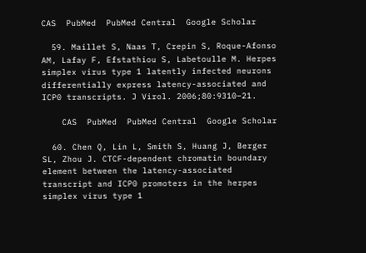CAS  PubMed  PubMed Central  Google Scholar

  59. Maillet S, Naas T, Crepin S, Roque-Afonso AM, Lafay F, Efstathiou S, Labetoulle M. Herpes simplex virus type 1 latently infected neurons differentially express latency-associated and ICP0 transcripts. J Virol. 2006;80:9310–21.

    CAS  PubMed  PubMed Central  Google Scholar

  60. Chen Q, Lin L, Smith S, Huang J, Berger SL, Zhou J. CTCF-dependent chromatin boundary element between the latency-associated transcript and ICP0 promoters in the herpes simplex virus type 1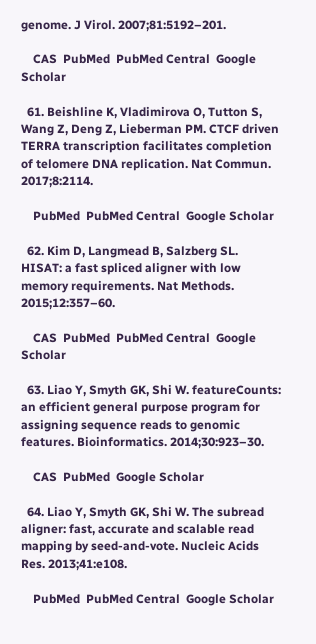genome. J Virol. 2007;81:5192–201.

    CAS  PubMed  PubMed Central  Google Scholar

  61. Beishline K, Vladimirova O, Tutton S, Wang Z, Deng Z, Lieberman PM. CTCF driven TERRA transcription facilitates completion of telomere DNA replication. Nat Commun. 2017;8:2114.

    PubMed  PubMed Central  Google Scholar

  62. Kim D, Langmead B, Salzberg SL. HISAT: a fast spliced aligner with low memory requirements. Nat Methods. 2015;12:357–60.

    CAS  PubMed  PubMed Central  Google Scholar

  63. Liao Y, Smyth GK, Shi W. featureCounts: an efficient general purpose program for assigning sequence reads to genomic features. Bioinformatics. 2014;30:923–30.

    CAS  PubMed  Google Scholar

  64. Liao Y, Smyth GK, Shi W. The subread aligner: fast, accurate and scalable read mapping by seed-and-vote. Nucleic Acids Res. 2013;41:e108.

    PubMed  PubMed Central  Google Scholar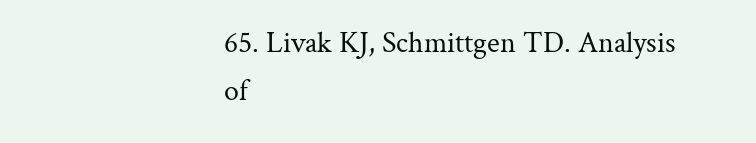65. Livak KJ, Schmittgen TD. Analysis of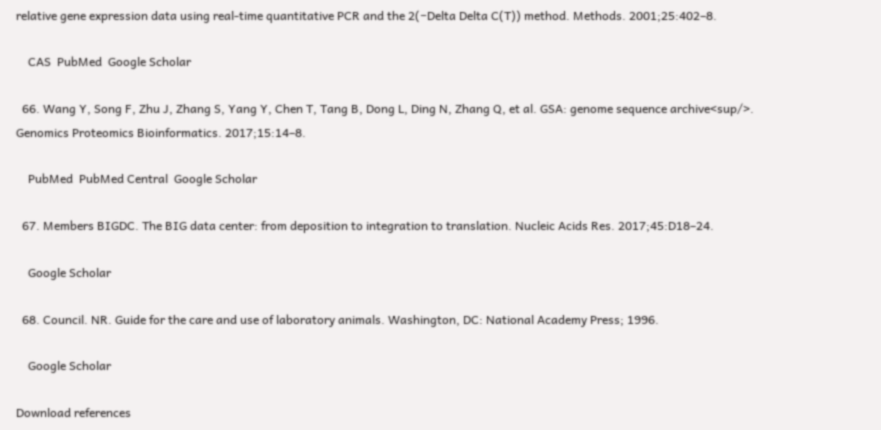relative gene expression data using real-time quantitative PCR and the 2(−Delta Delta C(T)) method. Methods. 2001;25:402–8.

    CAS  PubMed  Google Scholar

  66. Wang Y, Song F, Zhu J, Zhang S, Yang Y, Chen T, Tang B, Dong L, Ding N, Zhang Q, et al. GSA: genome sequence archive<sup/>. Genomics Proteomics Bioinformatics. 2017;15:14–8.

    PubMed  PubMed Central  Google Scholar

  67. Members BIGDC. The BIG data center: from deposition to integration to translation. Nucleic Acids Res. 2017;45:D18–24.

    Google Scholar

  68. Council. NR. Guide for the care and use of laboratory animals. Washington, DC: National Academy Press; 1996.

    Google Scholar

Download references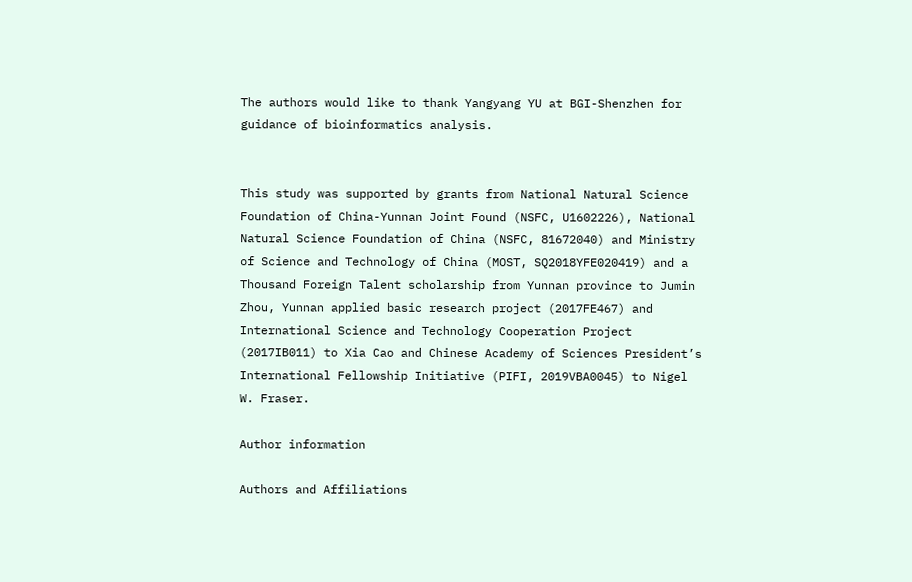The authors would like to thank Yangyang YU at BGI-Shenzhen for guidance of bioinformatics analysis.


This study was supported by grants from National Natural Science Foundation of China-Yunnan Joint Found (NSFC, U1602226), National Natural Science Foundation of China (NSFC, 81672040) and Ministry of Science and Technology of China (MOST, SQ2018YFE020419) and a Thousand Foreign Talent scholarship from Yunnan province to Jumin Zhou, Yunnan applied basic research project (2017FE467) and International Science and Technology Cooperation Project (2017IB011) to Xia Cao and Chinese Academy of Sciences President’s International Fellowship Initiative (PIFI, 2019VBA0045) to Nigel W. Fraser.

Author information

Authors and Affiliations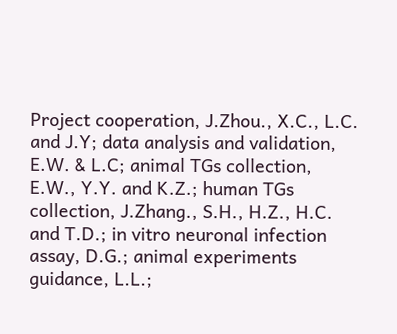Project cooperation, J.Zhou., X.C., L.C. and J.Y; data analysis and validation, E.W. & L.C; animal TGs collection, E.W., Y.Y. and K.Z.; human TGs collection, J.Zhang., S.H., H.Z., H.C. and T.D.; in vitro neuronal infection assay, D.G.; animal experiments guidance, L.L.;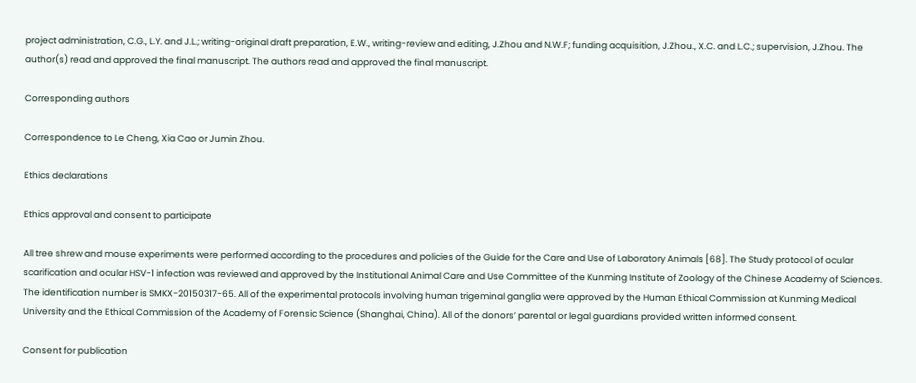project administration, C.G., L.Y. and J.L.; writing-original draft preparation, E.W., writing-review and editing, J.Zhou and N.W.F; funding acquisition, J.Zhou., X.C. and L.C.; supervision, J.Zhou. The author(s) read and approved the final manuscript. The authors read and approved the final manuscript.

Corresponding authors

Correspondence to Le Cheng, Xia Cao or Jumin Zhou.

Ethics declarations

Ethics approval and consent to participate

All tree shrew and mouse experiments were performed according to the procedures and policies of the Guide for the Care and Use of Laboratory Animals [68]. The Study protocol of ocular scarification and ocular HSV-1 infection was reviewed and approved by the Institutional Animal Care and Use Committee of the Kunming Institute of Zoology of the Chinese Academy of Sciences. The identification number is SMKX-20150317-65. All of the experimental protocols involving human trigeminal ganglia were approved by the Human Ethical Commission at Kunming Medical University and the Ethical Commission of the Academy of Forensic Science (Shanghai, China). All of the donors’ parental or legal guardians provided written informed consent.

Consent for publication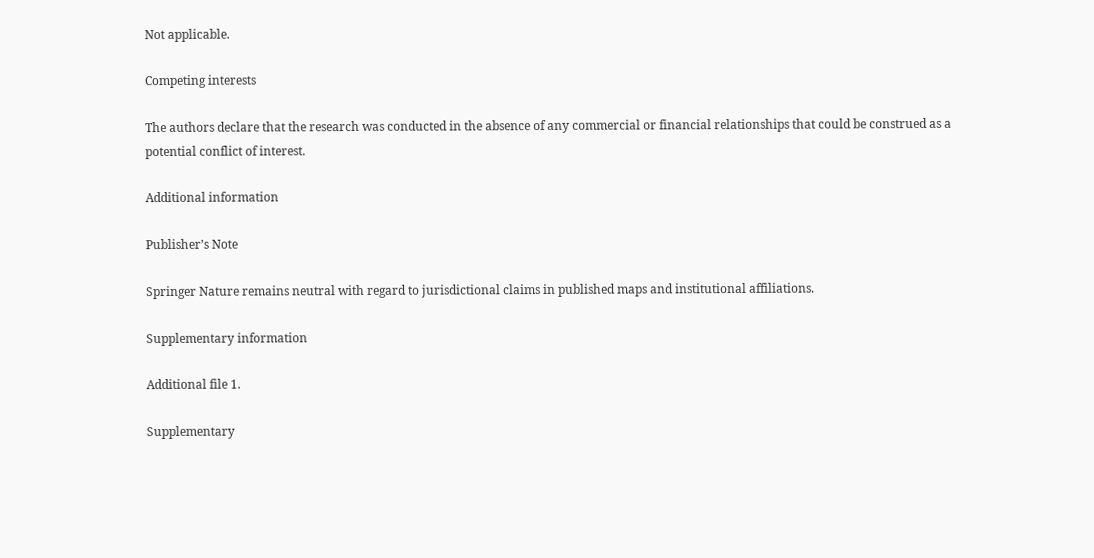Not applicable.

Competing interests

The authors declare that the research was conducted in the absence of any commercial or financial relationships that could be construed as a potential conflict of interest.

Additional information

Publisher’s Note

Springer Nature remains neutral with regard to jurisdictional claims in published maps and institutional affiliations.

Supplementary information

Additional file 1.

Supplementary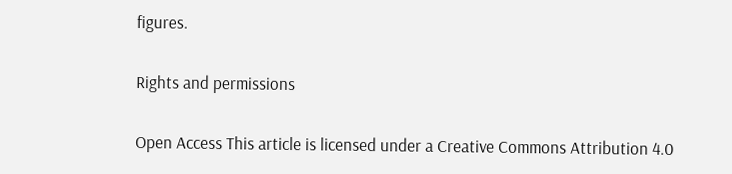figures.

Rights and permissions

Open Access This article is licensed under a Creative Commons Attribution 4.0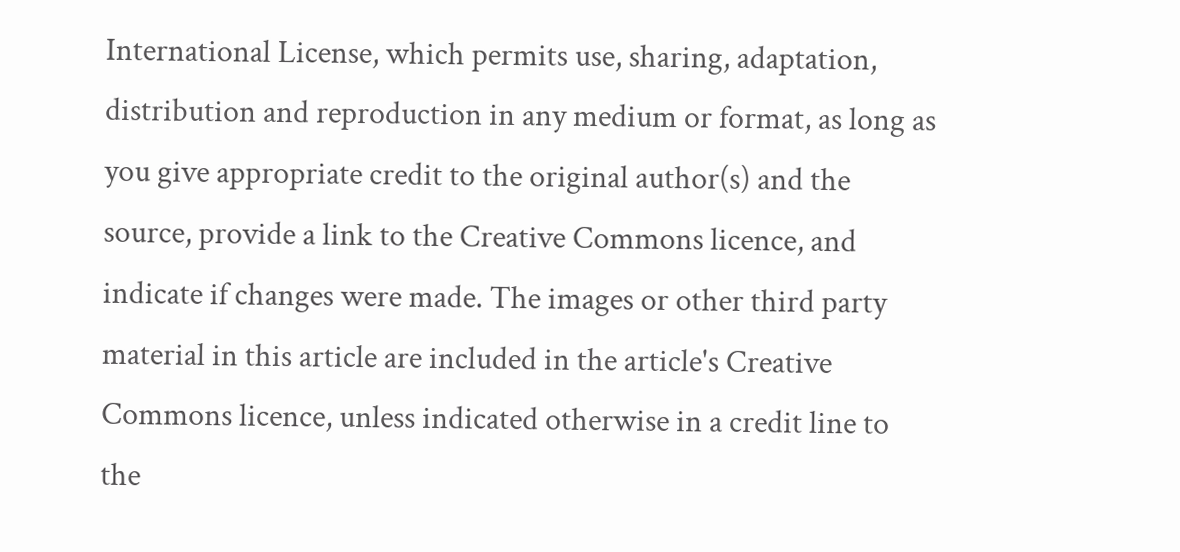International License, which permits use, sharing, adaptation, distribution and reproduction in any medium or format, as long as you give appropriate credit to the original author(s) and the source, provide a link to the Creative Commons licence, and indicate if changes were made. The images or other third party material in this article are included in the article's Creative Commons licence, unless indicated otherwise in a credit line to the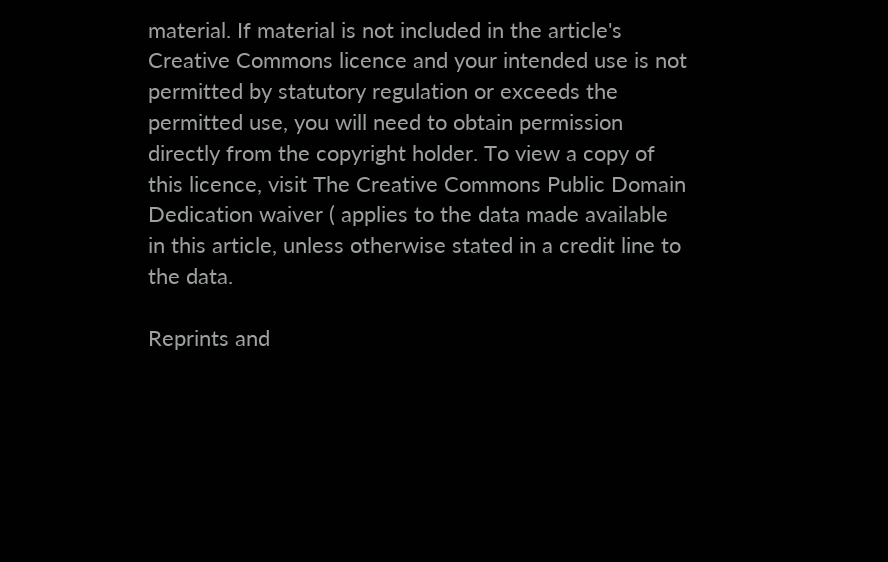material. If material is not included in the article's Creative Commons licence and your intended use is not permitted by statutory regulation or exceeds the permitted use, you will need to obtain permission directly from the copyright holder. To view a copy of this licence, visit The Creative Commons Public Domain Dedication waiver ( applies to the data made available in this article, unless otherwise stated in a credit line to the data.

Reprints and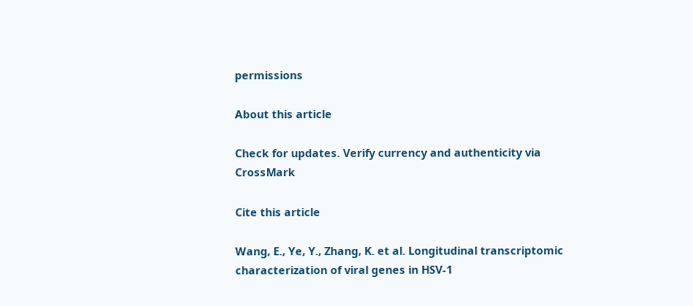permissions

About this article

Check for updates. Verify currency and authenticity via CrossMark

Cite this article

Wang, E., Ye, Y., Zhang, K. et al. Longitudinal transcriptomic characterization of viral genes in HSV-1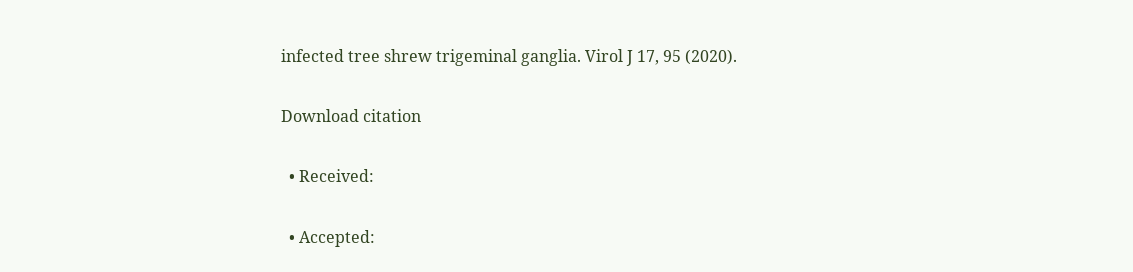infected tree shrew trigeminal ganglia. Virol J 17, 95 (2020).

Download citation

  • Received:

  • Accepted: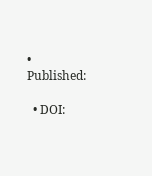• Published:

  • DOI: